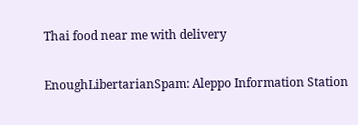Thai food near me with delivery

EnoughLibertarianSpam: Aleppo Information Station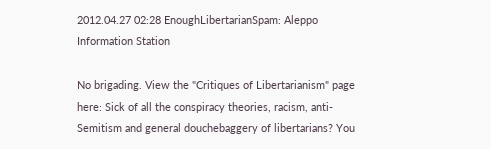2012.04.27 02:28 EnoughLibertarianSpam: Aleppo Information Station

No brigading. View the "Critiques of Libertarianism" page here: Sick of all the conspiracy theories, racism, anti-Semitism and general douchebaggery of libertarians? You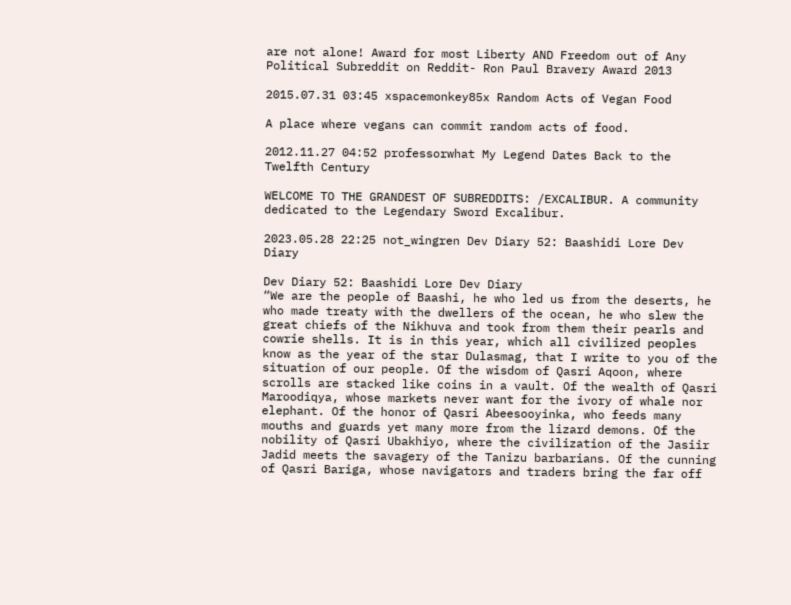are not alone! Award for most Liberty AND Freedom out of Any Political Subreddit on Reddit- Ron Paul Bravery Award 2013

2015.07.31 03:45 xspacemonkey85x Random Acts of Vegan Food

A place where vegans can commit random acts of food.

2012.11.27 04:52 professorwhat My Legend Dates Back to the Twelfth Century

WELCOME TO THE GRANDEST OF SUBREDDITS: /EXCALIBUR. A community dedicated to the Legendary Sword Excalibur.

2023.05.28 22:25 not_wingren Dev Diary 52: Baashidi Lore Dev Diary

Dev Diary 52: Baashidi Lore Dev Diary
“We are the people of Baashi, he who led us from the deserts, he who made treaty with the dwellers of the ocean, he who slew the great chiefs of the Nikhuva and took from them their pearls and cowrie shells. It is in this year, which all civilized peoples know as the year of the star Dulasmag, that I write to you of the situation of our people. Of the wisdom of Qasri Aqoon, where scrolls are stacked like coins in a vault. Of the wealth of Qasri Maroodiqya, whose markets never want for the ivory of whale nor elephant. Of the honor of Qasri Abeesooyinka, who feeds many mouths and guards yet many more from the lizard demons. Of the nobility of Qasri Ubakhiyo, where the civilization of the Jasiir Jadid meets the savagery of the Tanizu barbarians. Of the cunning of Qasri Bariga, whose navigators and traders bring the far off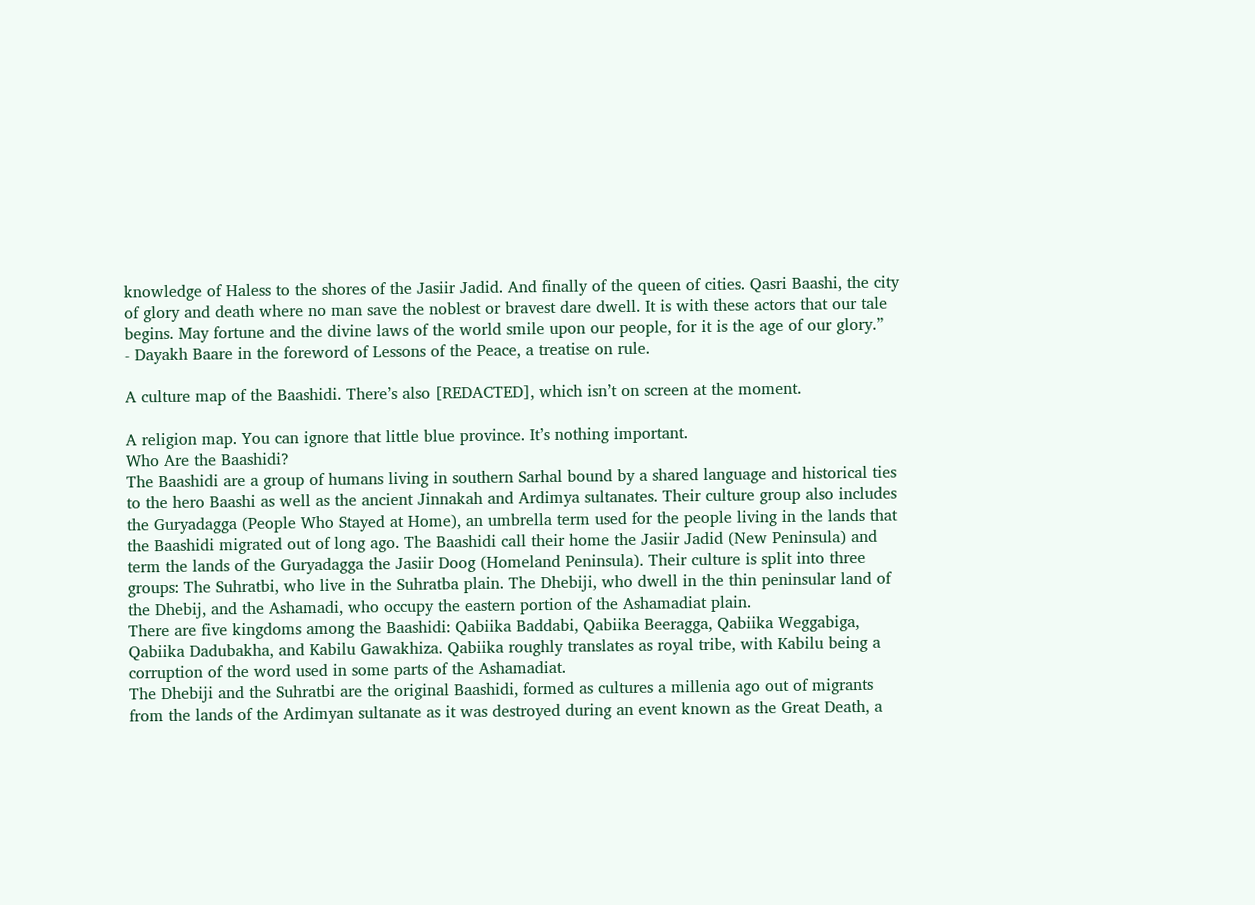knowledge of Haless to the shores of the Jasiir Jadid. And finally of the queen of cities. Qasri Baashi, the city of glory and death where no man save the noblest or bravest dare dwell. It is with these actors that our tale begins. May fortune and the divine laws of the world smile upon our people, for it is the age of our glory.”
- Dayakh Baare in the foreword of Lessons of the Peace, a treatise on rule.

A culture map of the Baashidi. There’s also [REDACTED], which isn’t on screen at the moment.

A religion map. You can ignore that little blue province. It’s nothing important.
Who Are the Baashidi?
The Baashidi are a group of humans living in southern Sarhal bound by a shared language and historical ties to the hero Baashi as well as the ancient Jinnakah and Ardimya sultanates. Their culture group also includes the Guryadagga (People Who Stayed at Home), an umbrella term used for the people living in the lands that the Baashidi migrated out of long ago. The Baashidi call their home the Jasiir Jadid (New Peninsula) and term the lands of the Guryadagga the Jasiir Doog (Homeland Peninsula). Their culture is split into three groups: The Suhratbi, who live in the Suhratba plain. The Dhebiji, who dwell in the thin peninsular land of the Dhebij, and the Ashamadi, who occupy the eastern portion of the Ashamadiat plain.
There are five kingdoms among the Baashidi: Qabiika Baddabi, Qabiika Beeragga, Qabiika Weggabiga, Qabiika Dadubakha, and Kabilu Gawakhiza. Qabiika roughly translates as royal tribe, with Kabilu being a corruption of the word used in some parts of the Ashamadiat.
The Dhebiji and the Suhratbi are the original Baashidi, formed as cultures a millenia ago out of migrants from the lands of the Ardimyan sultanate as it was destroyed during an event known as the Great Death, a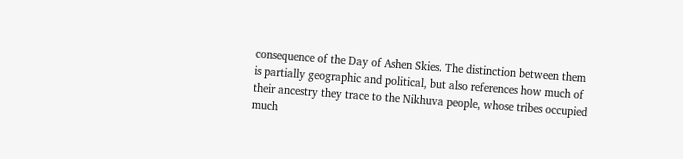consequence of the Day of Ashen Skies. The distinction between them is partially geographic and political, but also references how much of their ancestry they trace to the Nikhuva people, whose tribes occupied much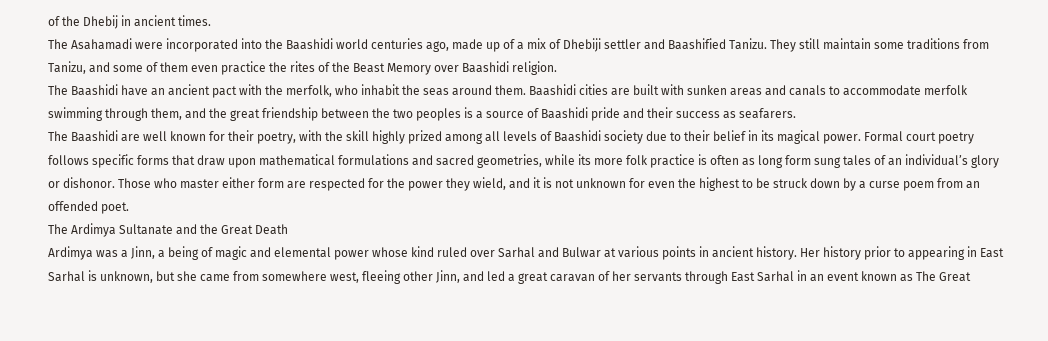of the Dhebij in ancient times.
The Asahamadi were incorporated into the Baashidi world centuries ago, made up of a mix of Dhebiji settler and Baashified Tanizu. They still maintain some traditions from Tanizu, and some of them even practice the rites of the Beast Memory over Baashidi religion.
The Baashidi have an ancient pact with the merfolk, who inhabit the seas around them. Baashidi cities are built with sunken areas and canals to accommodate merfolk swimming through them, and the great friendship between the two peoples is a source of Baashidi pride and their success as seafarers.
The Baashidi are well known for their poetry, with the skill highly prized among all levels of Baashidi society due to their belief in its magical power. Formal court poetry follows specific forms that draw upon mathematical formulations and sacred geometries, while its more folk practice is often as long form sung tales of an individual’s glory or dishonor. Those who master either form are respected for the power they wield, and it is not unknown for even the highest to be struck down by a curse poem from an offended poet.
The Ardimya Sultanate and the Great Death
Ardimya was a Jinn, a being of magic and elemental power whose kind ruled over Sarhal and Bulwar at various points in ancient history. Her history prior to appearing in East Sarhal is unknown, but she came from somewhere west, fleeing other Jinn, and led a great caravan of her servants through East Sarhal in an event known as The Great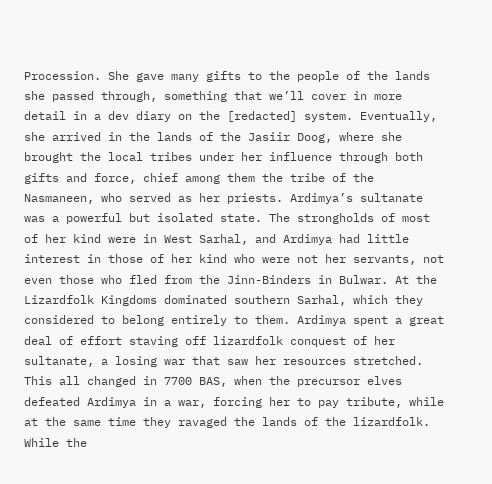Procession. She gave many gifts to the people of the lands she passed through, something that we’ll cover in more detail in a dev diary on the [redacted] system. Eventually, she arrived in the lands of the Jasiir Doog, where she brought the local tribes under her influence through both gifts and force, chief among them the tribe of the Nasmaneen, who served as her priests. Ardimya’s sultanate was a powerful but isolated state. The strongholds of most of her kind were in West Sarhal, and Ardimya had little interest in those of her kind who were not her servants, not even those who fled from the Jinn-Binders in Bulwar. At the Lizardfolk Kingdoms dominated southern Sarhal, which they considered to belong entirely to them. Ardimya spent a great deal of effort staving off lizardfolk conquest of her sultanate, a losing war that saw her resources stretched. This all changed in 7700 BAS, when the precursor elves defeated Ardimya in a war, forcing her to pay tribute, while at the same time they ravaged the lands of the lizardfolk.
While the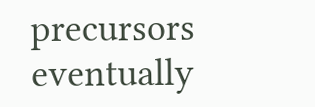precursors eventually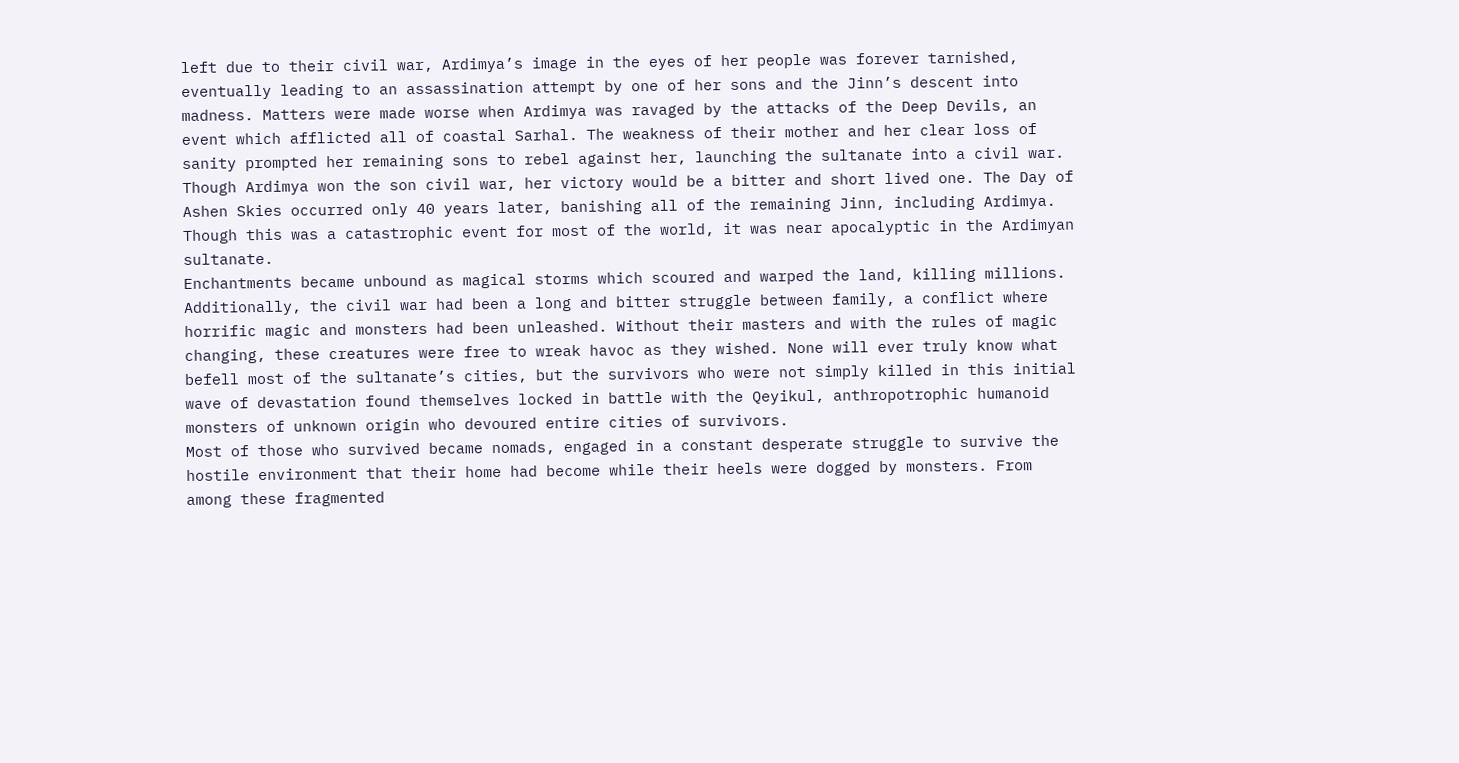left due to their civil war, Ardimya’s image in the eyes of her people was forever tarnished, eventually leading to an assassination attempt by one of her sons and the Jinn’s descent into madness. Matters were made worse when Ardimya was ravaged by the attacks of the Deep Devils, an event which afflicted all of coastal Sarhal. The weakness of their mother and her clear loss of sanity prompted her remaining sons to rebel against her, launching the sultanate into a civil war.
Though Ardimya won the son civil war, her victory would be a bitter and short lived one. The Day of Ashen Skies occurred only 40 years later, banishing all of the remaining Jinn, including Ardimya. Though this was a catastrophic event for most of the world, it was near apocalyptic in the Ardimyan sultanate.
Enchantments became unbound as magical storms which scoured and warped the land, killing millions. Additionally, the civil war had been a long and bitter struggle between family, a conflict where horrific magic and monsters had been unleashed. Without their masters and with the rules of magic changing, these creatures were free to wreak havoc as they wished. None will ever truly know what befell most of the sultanate’s cities, but the survivors who were not simply killed in this initial wave of devastation found themselves locked in battle with the Qeyikul, anthropotrophic humanoid monsters of unknown origin who devoured entire cities of survivors.
Most of those who survived became nomads, engaged in a constant desperate struggle to survive the hostile environment that their home had become while their heels were dogged by monsters. From among these fragmented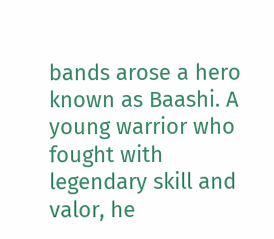bands arose a hero known as Baashi. A young warrior who fought with legendary skill and valor, he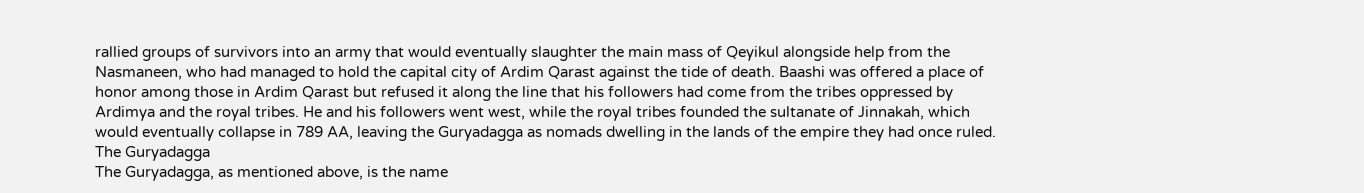rallied groups of survivors into an army that would eventually slaughter the main mass of Qeyikul alongside help from the Nasmaneen, who had managed to hold the capital city of Ardim Qarast against the tide of death. Baashi was offered a place of honor among those in Ardim Qarast but refused it along the line that his followers had come from the tribes oppressed by Ardimya and the royal tribes. He and his followers went west, while the royal tribes founded the sultanate of Jinnakah, which would eventually collapse in 789 AA, leaving the Guryadagga as nomads dwelling in the lands of the empire they had once ruled.
The Guryadagga
The Guryadagga, as mentioned above, is the name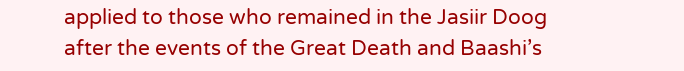applied to those who remained in the Jasiir Doog after the events of the Great Death and Baashi’s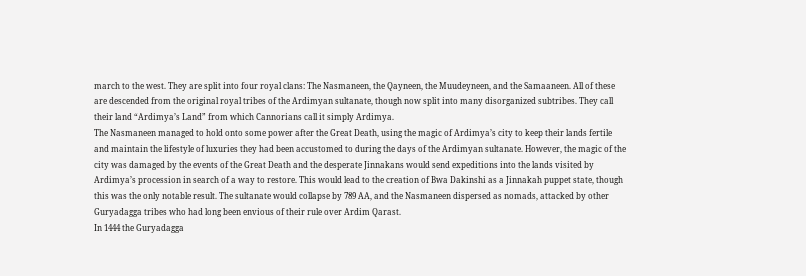march to the west. They are split into four royal clans: The Nasmaneen, the Qayneen, the Muudeyneen, and the Samaaneen. All of these are descended from the original royal tribes of the Ardimyan sultanate, though now split into many disorganized subtribes. They call their land “Ardimya’s Land” from which Cannorians call it simply Ardimya.
The Nasmaneen managed to hold onto some power after the Great Death, using the magic of Ardimya’s city to keep their lands fertile and maintain the lifestyle of luxuries they had been accustomed to during the days of the Ardimyan sultanate. However, the magic of the city was damaged by the events of the Great Death and the desperate Jinnakans would send expeditions into the lands visited by Ardimya’s procession in search of a way to restore. This would lead to the creation of Bwa Dakinshi as a Jinnakah puppet state, though this was the only notable result. The sultanate would collapse by 789 AA, and the Nasmaneen dispersed as nomads, attacked by other Guryadagga tribes who had long been envious of their rule over Ardim Qarast.
In 1444 the Guryadagga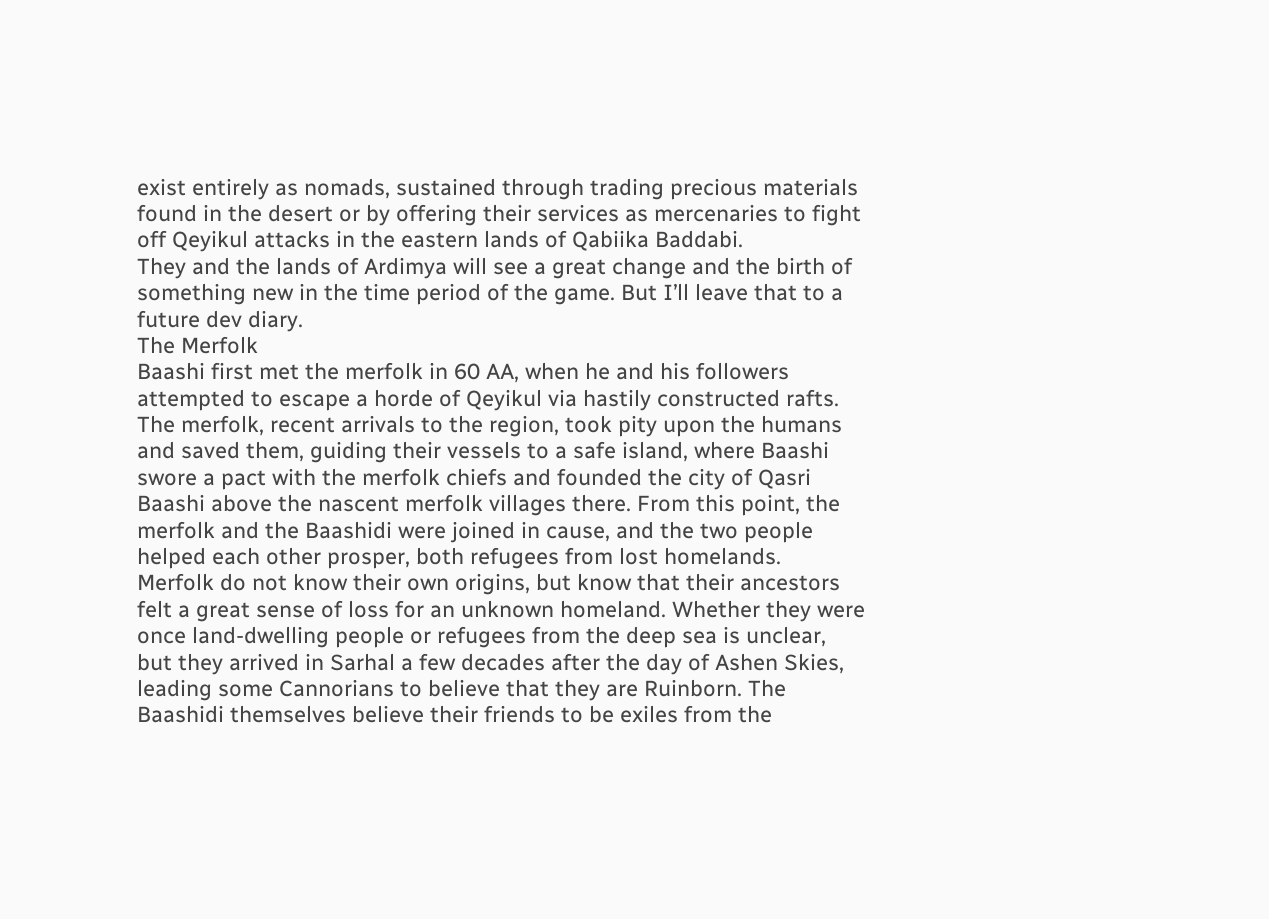exist entirely as nomads, sustained through trading precious materials found in the desert or by offering their services as mercenaries to fight off Qeyikul attacks in the eastern lands of Qabiika Baddabi.
They and the lands of Ardimya will see a great change and the birth of something new in the time period of the game. But I’ll leave that to a future dev diary.
The Merfolk
Baashi first met the merfolk in 60 AA, when he and his followers attempted to escape a horde of Qeyikul via hastily constructed rafts. The merfolk, recent arrivals to the region, took pity upon the humans and saved them, guiding their vessels to a safe island, where Baashi swore a pact with the merfolk chiefs and founded the city of Qasri Baashi above the nascent merfolk villages there. From this point, the merfolk and the Baashidi were joined in cause, and the two people helped each other prosper, both refugees from lost homelands.
Merfolk do not know their own origins, but know that their ancestors felt a great sense of loss for an unknown homeland. Whether they were once land-dwelling people or refugees from the deep sea is unclear, but they arrived in Sarhal a few decades after the day of Ashen Skies, leading some Cannorians to believe that they are Ruinborn. The Baashidi themselves believe their friends to be exiles from the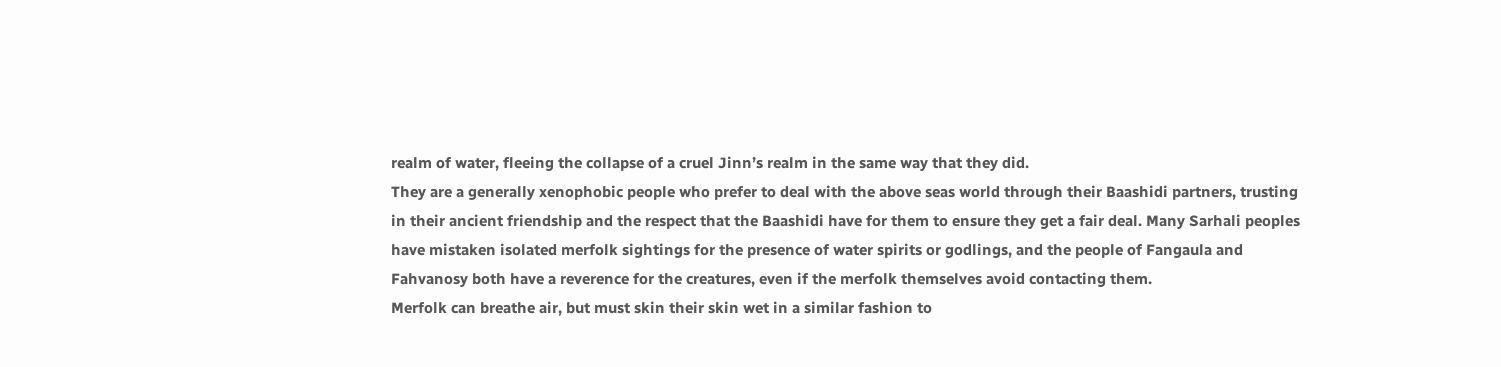realm of water, fleeing the collapse of a cruel Jinn’s realm in the same way that they did.
They are a generally xenophobic people who prefer to deal with the above seas world through their Baashidi partners, trusting in their ancient friendship and the respect that the Baashidi have for them to ensure they get a fair deal. Many Sarhali peoples have mistaken isolated merfolk sightings for the presence of water spirits or godlings, and the people of Fangaula and Fahvanosy both have a reverence for the creatures, even if the merfolk themselves avoid contacting them.
Merfolk can breathe air, but must skin their skin wet in a similar fashion to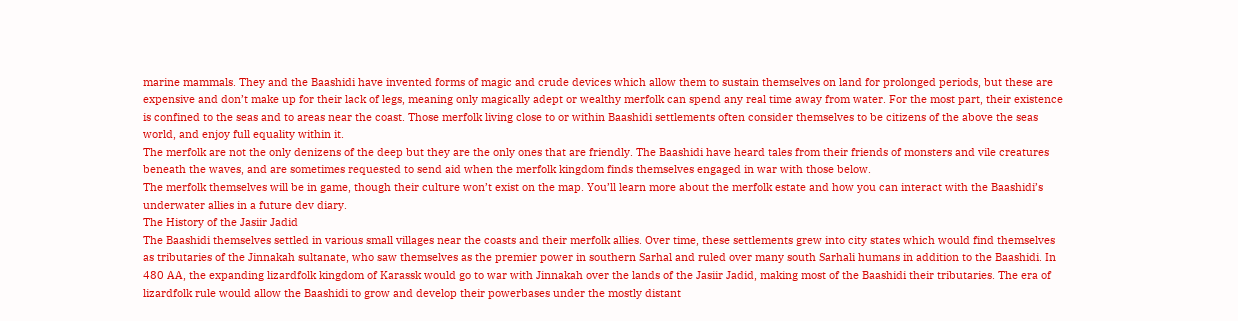marine mammals. They and the Baashidi have invented forms of magic and crude devices which allow them to sustain themselves on land for prolonged periods, but these are expensive and don’t make up for their lack of legs, meaning only magically adept or wealthy merfolk can spend any real time away from water. For the most part, their existence is confined to the seas and to areas near the coast. Those merfolk living close to or within Baashidi settlements often consider themselves to be citizens of the above the seas world, and enjoy full equality within it.
The merfolk are not the only denizens of the deep but they are the only ones that are friendly. The Baashidi have heard tales from their friends of monsters and vile creatures beneath the waves, and are sometimes requested to send aid when the merfolk kingdom finds themselves engaged in war with those below.
The merfolk themselves will be in game, though their culture won’t exist on the map. You’ll learn more about the merfolk estate and how you can interact with the Baashidi’s underwater allies in a future dev diary.
The History of the Jasiir Jadid
The Baashidi themselves settled in various small villages near the coasts and their merfolk allies. Over time, these settlements grew into city states which would find themselves as tributaries of the Jinnakah sultanate, who saw themselves as the premier power in southern Sarhal and ruled over many south Sarhali humans in addition to the Baashidi. In 480 AA, the expanding lizardfolk kingdom of Karassk would go to war with Jinnakah over the lands of the Jasiir Jadid, making most of the Baashidi their tributaries. The era of lizardfolk rule would allow the Baashidi to grow and develop their powerbases under the mostly distant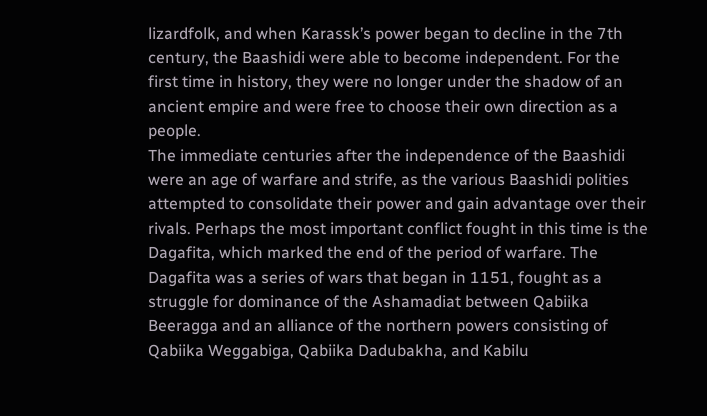lizardfolk, and when Karassk’s power began to decline in the 7th century, the Baashidi were able to become independent. For the first time in history, they were no longer under the shadow of an ancient empire and were free to choose their own direction as a people.
The immediate centuries after the independence of the Baashidi were an age of warfare and strife, as the various Baashidi polities attempted to consolidate their power and gain advantage over their rivals. Perhaps the most important conflict fought in this time is the Dagafita, which marked the end of the period of warfare. The Dagafita was a series of wars that began in 1151, fought as a struggle for dominance of the Ashamadiat between Qabiika Beeragga and an alliance of the northern powers consisting of Qabiika Weggabiga, Qabiika Dadubakha, and Kabilu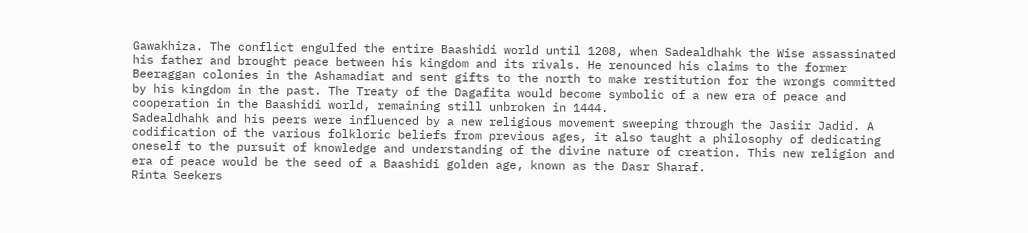Gawakhiza. The conflict engulfed the entire Baashidi world until 1208, when Sadealdhahk the Wise assassinated his father and brought peace between his kingdom and its rivals. He renounced his claims to the former Beeraggan colonies in the Ashamadiat and sent gifts to the north to make restitution for the wrongs committed by his kingdom in the past. The Treaty of the Dagafita would become symbolic of a new era of peace and cooperation in the Baashidi world, remaining still unbroken in 1444.
Sadealdhahk and his peers were influenced by a new religious movement sweeping through the Jasiir Jadid. A codification of the various folkloric beliefs from previous ages, it also taught a philosophy of dedicating oneself to the pursuit of knowledge and understanding of the divine nature of creation. This new religion and era of peace would be the seed of a Baashidi golden age, known as the Dasr Sharaf.
Rinta Seekers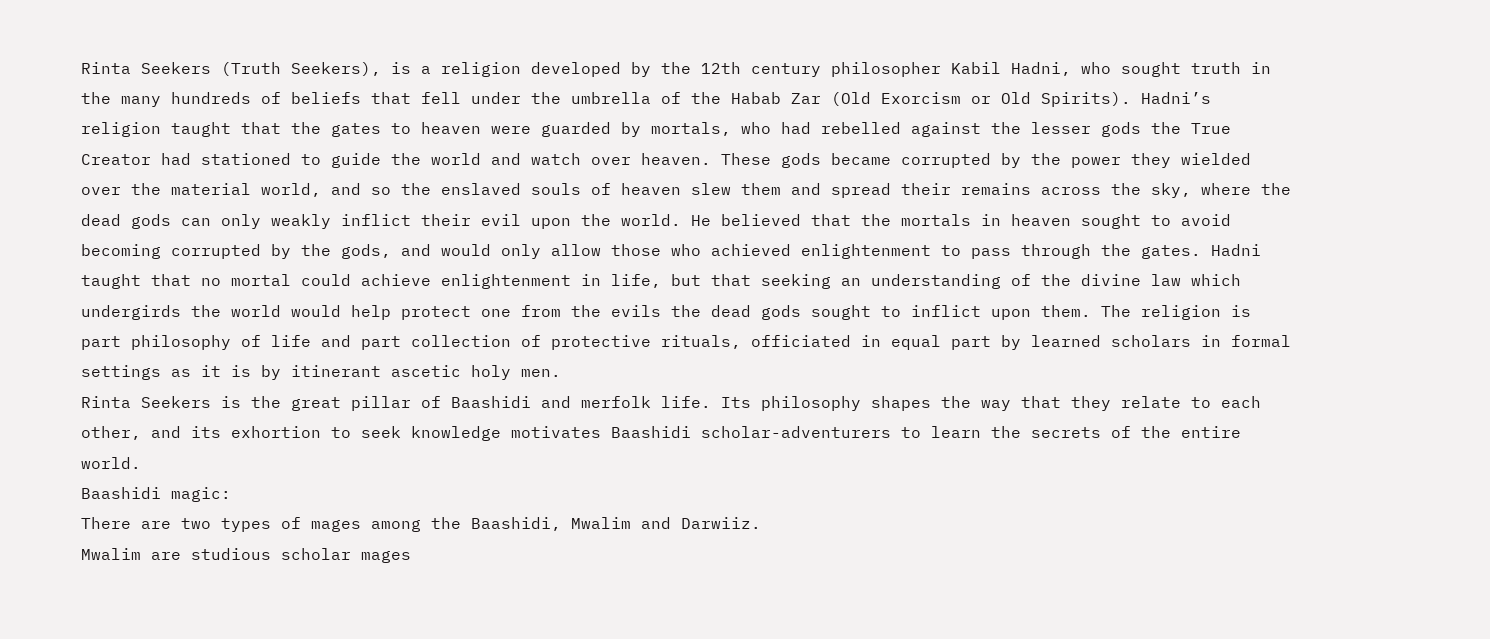Rinta Seekers (Truth Seekers), is a religion developed by the 12th century philosopher Kabil Hadni, who sought truth in the many hundreds of beliefs that fell under the umbrella of the Habab Zar (Old Exorcism or Old Spirits). Hadni’s religion taught that the gates to heaven were guarded by mortals, who had rebelled against the lesser gods the True Creator had stationed to guide the world and watch over heaven. These gods became corrupted by the power they wielded over the material world, and so the enslaved souls of heaven slew them and spread their remains across the sky, where the dead gods can only weakly inflict their evil upon the world. He believed that the mortals in heaven sought to avoid becoming corrupted by the gods, and would only allow those who achieved enlightenment to pass through the gates. Hadni taught that no mortal could achieve enlightenment in life, but that seeking an understanding of the divine law which undergirds the world would help protect one from the evils the dead gods sought to inflict upon them. The religion is part philosophy of life and part collection of protective rituals, officiated in equal part by learned scholars in formal settings as it is by itinerant ascetic holy men.
Rinta Seekers is the great pillar of Baashidi and merfolk life. Its philosophy shapes the way that they relate to each other, and its exhortion to seek knowledge motivates Baashidi scholar-adventurers to learn the secrets of the entire world.
Baashidi magic:
There are two types of mages among the Baashidi, Mwalim and Darwiiz.
Mwalim are studious scholar mages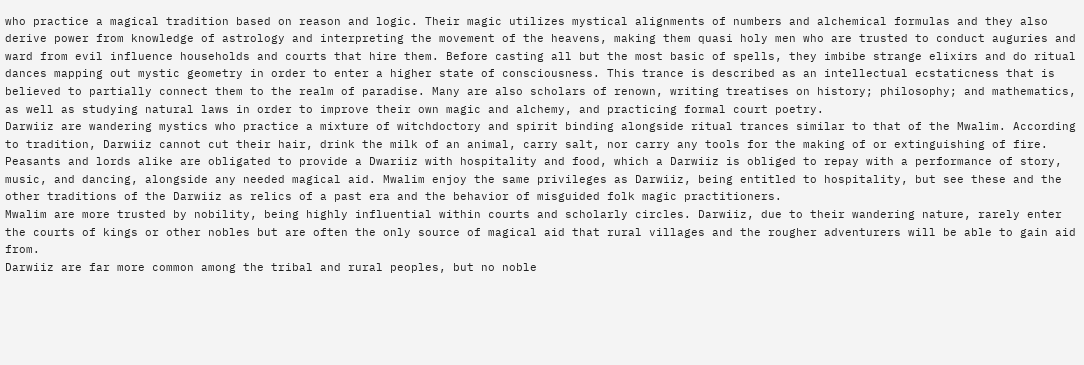who practice a magical tradition based on reason and logic. Their magic utilizes mystical alignments of numbers and alchemical formulas and they also derive power from knowledge of astrology and interpreting the movement of the heavens, making them quasi holy men who are trusted to conduct auguries and ward from evil influence households and courts that hire them. Before casting all but the most basic of spells, they imbibe strange elixirs and do ritual dances mapping out mystic geometry in order to enter a higher state of consciousness. This trance is described as an intellectual ecstaticness that is believed to partially connect them to the realm of paradise. Many are also scholars of renown, writing treatises on history; philosophy; and mathematics, as well as studying natural laws in order to improve their own magic and alchemy, and practicing formal court poetry.
Darwiiz are wandering mystics who practice a mixture of witchdoctory and spirit binding alongside ritual trances similar to that of the Mwalim. According to tradition, Darwiiz cannot cut their hair, drink the milk of an animal, carry salt, nor carry any tools for the making of or extinguishing of fire. Peasants and lords alike are obligated to provide a Dwariiz with hospitality and food, which a Darwiiz is obliged to repay with a performance of story, music, and dancing, alongside any needed magical aid. Mwalim enjoy the same privileges as Darwiiz, being entitled to hospitality, but see these and the other traditions of the Darwiiz as relics of a past era and the behavior of misguided folk magic practitioners.
Mwalim are more trusted by nobility, being highly influential within courts and scholarly circles. Darwiiz, due to their wandering nature, rarely enter the courts of kings or other nobles but are often the only source of magical aid that rural villages and the rougher adventurers will be able to gain aid from.
Darwiiz are far more common among the tribal and rural peoples, but no noble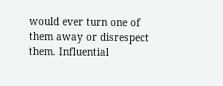would ever turn one of them away or disrespect them. Influential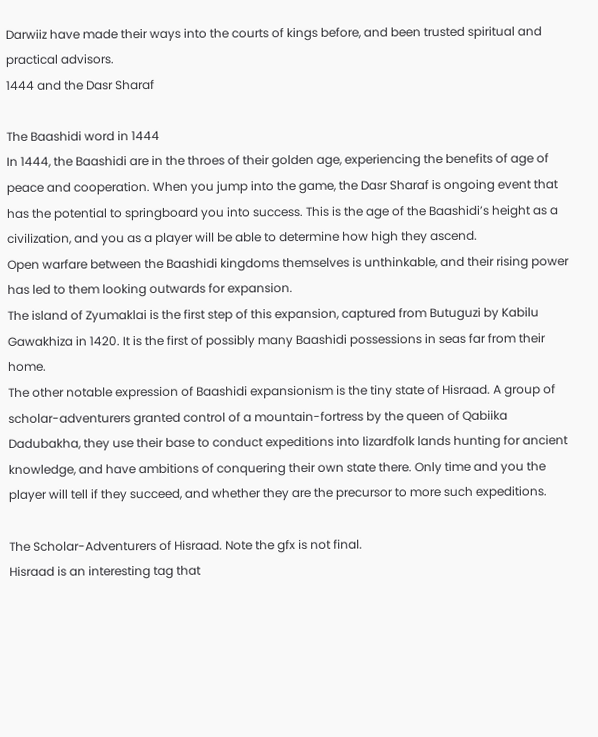Darwiiz have made their ways into the courts of kings before, and been trusted spiritual and practical advisors.
1444 and the Dasr Sharaf

The Baashidi word in 1444
In 1444, the Baashidi are in the throes of their golden age, experiencing the benefits of age of peace and cooperation. When you jump into the game, the Dasr Sharaf is ongoing event that has the potential to springboard you into success. This is the age of the Baashidi’s height as a civilization, and you as a player will be able to determine how high they ascend.
Open warfare between the Baashidi kingdoms themselves is unthinkable, and their rising power has led to them looking outwards for expansion.
The island of Zyumaklai is the first step of this expansion, captured from Butuguzi by Kabilu Gawakhiza in 1420. It is the first of possibly many Baashidi possessions in seas far from their home.
The other notable expression of Baashidi expansionism is the tiny state of Hisraad. A group of scholar-adventurers granted control of a mountain-fortress by the queen of Qabiika Dadubakha, they use their base to conduct expeditions into lizardfolk lands hunting for ancient knowledge, and have ambitions of conquering their own state there. Only time and you the player will tell if they succeed, and whether they are the precursor to more such expeditions.

The Scholar-Adventurers of Hisraad. Note the gfx is not final.
Hisraad is an interesting tag that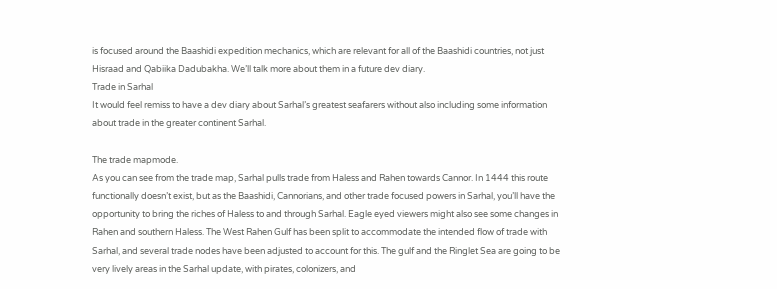is focused around the Baashidi expedition mechanics, which are relevant for all of the Baashidi countries, not just Hisraad and Qabiika Dadubakha. We’ll talk more about them in a future dev diary.
Trade in Sarhal
It would feel remiss to have a dev diary about Sarhal’s greatest seafarers without also including some information about trade in the greater continent Sarhal.

The trade mapmode.
As you can see from the trade map, Sarhal pulls trade from Haless and Rahen towards Cannor. In 1444 this route functionally doesn’t exist, but as the Baashidi, Cannorians, and other trade focused powers in Sarhal, you’ll have the opportunity to bring the riches of Haless to and through Sarhal. Eagle eyed viewers might also see some changes in Rahen and southern Haless. The West Rahen Gulf has been split to accommodate the intended flow of trade with Sarhal, and several trade nodes have been adjusted to account for this. The gulf and the Ringlet Sea are going to be very lively areas in the Sarhal update, with pirates, colonizers, and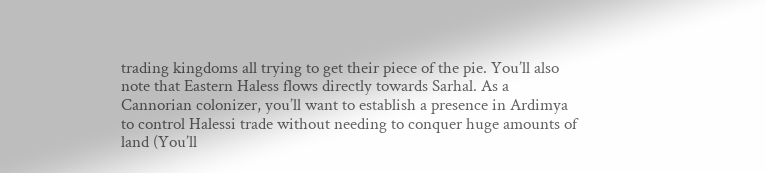trading kingdoms all trying to get their piece of the pie. You’ll also note that Eastern Haless flows directly towards Sarhal. As a Cannorian colonizer, you’ll want to establish a presence in Ardimya to control Halessi trade without needing to conquer huge amounts of land (You’ll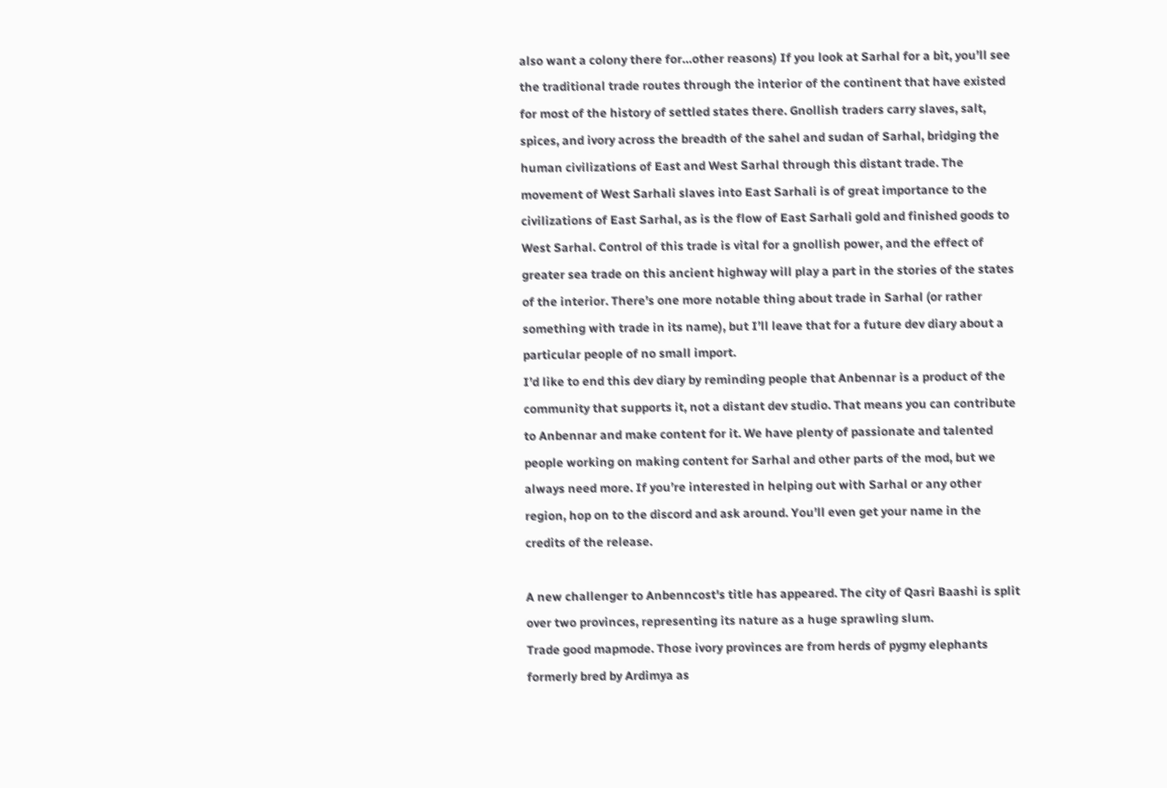also want a colony there for…other reasons) If you look at Sarhal for a bit, you’ll see the traditional trade routes through the interior of the continent that have existed for most of the history of settled states there. Gnollish traders carry slaves, salt, spices, and ivory across the breadth of the sahel and sudan of Sarhal, bridging the human civilizations of East and West Sarhal through this distant trade. The movement of West Sarhali slaves into East Sarhali is of great importance to the civilizations of East Sarhal, as is the flow of East Sarhali gold and finished goods to West Sarhal. Control of this trade is vital for a gnollish power, and the effect of greater sea trade on this ancient highway will play a part in the stories of the states of the interior. There’s one more notable thing about trade in Sarhal (or rather something with trade in its name), but I’ll leave that for a future dev diary about a particular people of no small import.
I’d like to end this dev diary by reminding people that Anbennar is a product of the community that supports it, not a distant dev studio. That means you can contribute to Anbennar and make content for it. We have plenty of passionate and talented people working on making content for Sarhal and other parts of the mod, but we always need more. If you’re interested in helping out with Sarhal or any other region, hop on to the discord and ask around. You’ll even get your name in the credits of the release.

A new challenger to Anbenncost's title has appeared. The city of Qasri Baashi is split over two provinces, representing its nature as a huge sprawling slum.
Trade good mapmode. Those ivory provinces are from herds of pygmy elephants formerly bred by Ardimya as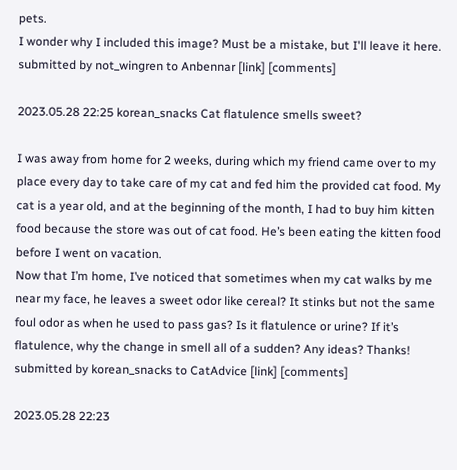pets.
I wonder why I included this image? Must be a mistake, but I'll leave it here.
submitted by not_wingren to Anbennar [link] [comments]

2023.05.28 22:25 korean_snacks Cat flatulence smells sweet?

I was away from home for 2 weeks, during which my friend came over to my place every day to take care of my cat and fed him the provided cat food. My cat is a year old, and at the beginning of the month, I had to buy him kitten food because the store was out of cat food. He’s been eating the kitten food before I went on vacation.
Now that I’m home, I’ve noticed that sometimes when my cat walks by me near my face, he leaves a sweet odor like cereal? It stinks but not the same foul odor as when he used to pass gas? Is it flatulence or urine? If it’s flatulence, why the change in smell all of a sudden? Any ideas? Thanks!
submitted by korean_snacks to CatAdvice [link] [comments]

2023.05.28 22:23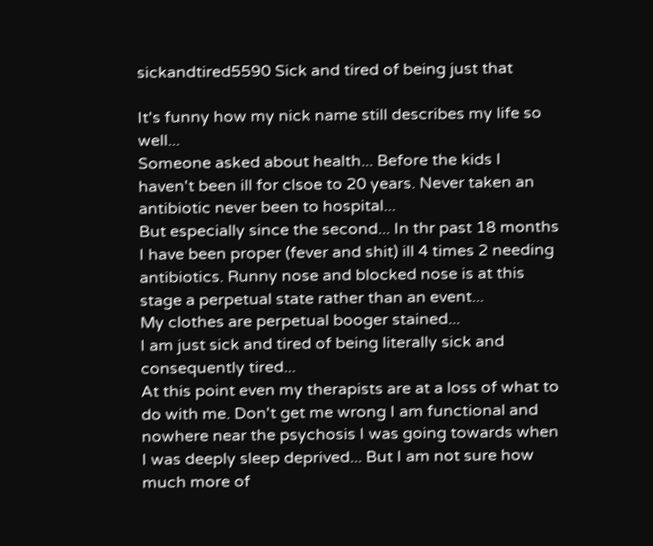sickandtired5590 Sick and tired of being just that

It's funny how my nick name still describes my life so well...
Someone asked about health... Before the kids I haven't been ill for clsoe to 20 years. Never taken an antibiotic never been to hospital...
But especially since the second... In thr past 18 months I have been proper (fever and shit) ill 4 times 2 needing antibiotics. Runny nose and blocked nose is at this stage a perpetual state rather than an event...
My clothes are perpetual booger stained...
I am just sick and tired of being literally sick and consequently tired...
At this point even my therapists are at a loss of what to do with me. Don't get me wrong I am functional and nowhere near the psychosis I was going towards when I was deeply sleep deprived... But I am not sure how much more of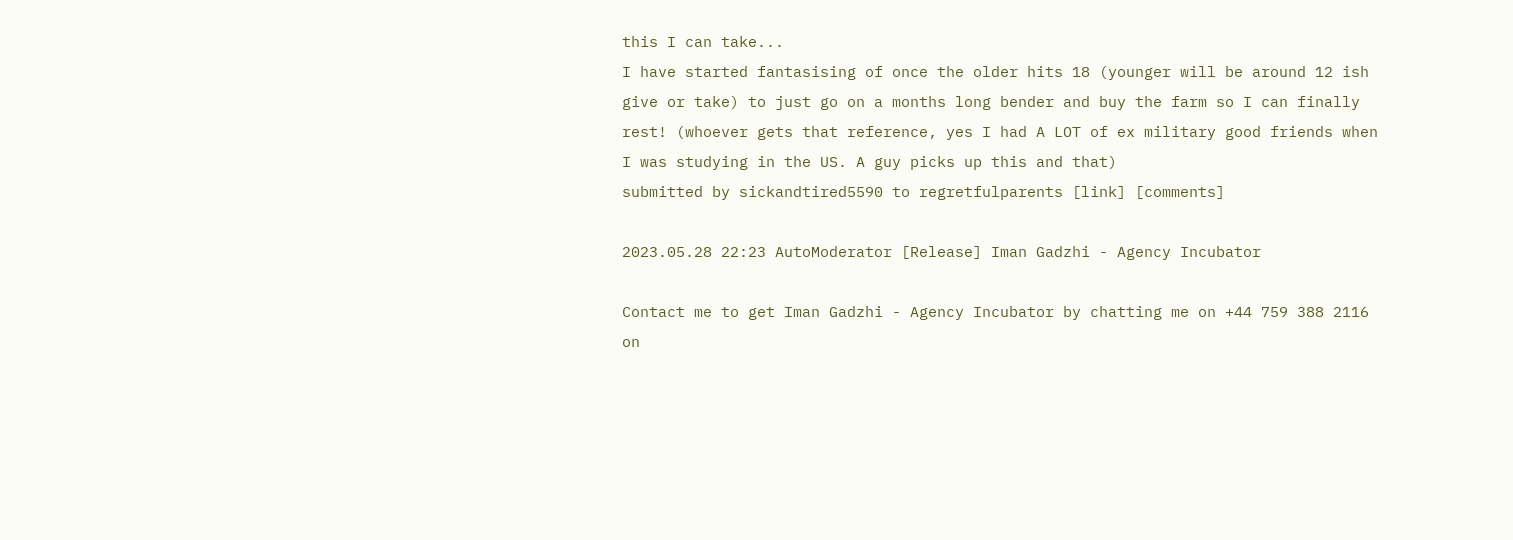this I can take...
I have started fantasising of once the older hits 18 (younger will be around 12 ish give or take) to just go on a months long bender and buy the farm so I can finally rest! (whoever gets that reference, yes I had A LOT of ex military good friends when I was studying in the US. A guy picks up this and that)
submitted by sickandtired5590 to regretfulparents [link] [comments]

2023.05.28 22:23 AutoModerator [Release] Iman Gadzhi - Agency Incubator

Contact me to get Iman Gadzhi - Agency Incubator by chatting me on +44 759 388 2116 on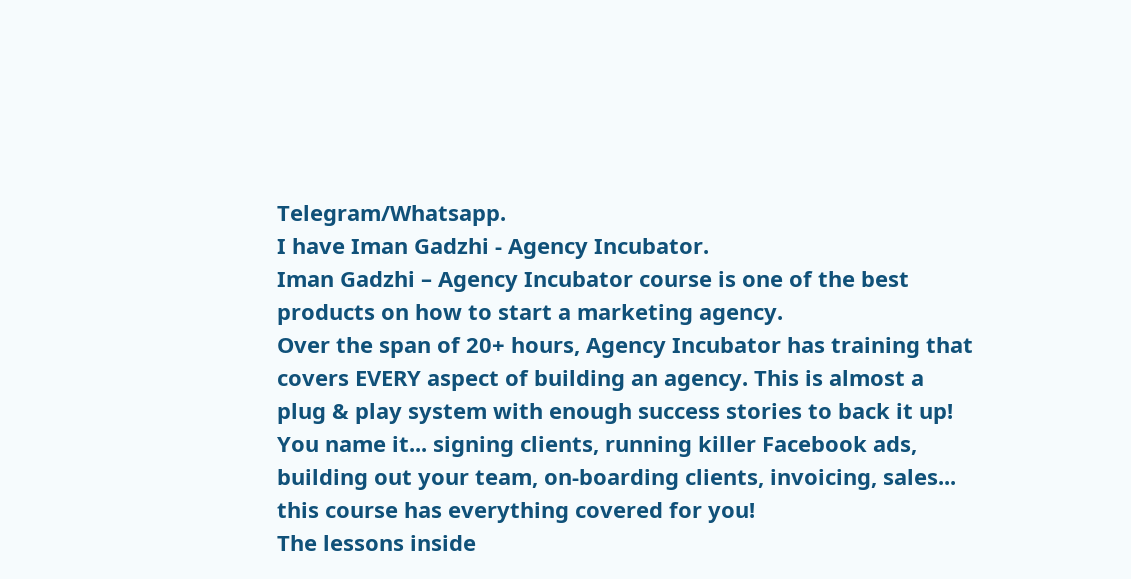Telegram/Whatsapp.
I have Iman Gadzhi - Agency Incubator.
Iman Gadzhi – Agency Incubator course is one of the best products on how to start a marketing agency.
Over the span of 20+ hours, Agency Incubator has training that covers EVERY aspect of building an agency. This is almost a plug & play system with enough success stories to back it up! You name it... signing clients, running killer Facebook ads, building out your team, on-boarding clients, invoicing, sales... this course has everything covered for you!
The lessons inside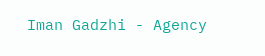Iman Gadzhi - Agency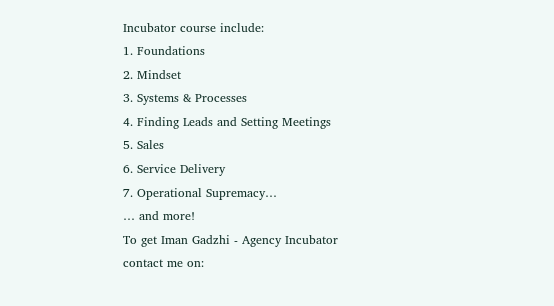Incubator course include:
1. Foundations
2. Mindset
3. Systems & Processes
4. Finding Leads and Setting Meetings
5. Sales
6. Service Delivery
7. Operational Supremacy…
… and more!
To get Iman Gadzhi - Agency Incubator contact me on: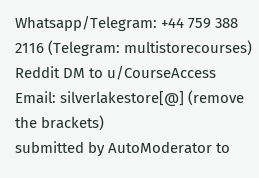Whatsapp/Telegram: +44 759 388 2116 (Telegram: multistorecourses)
Reddit DM to u/CourseAccess
Email: silverlakestore[@] (remove the brackets)
submitted by AutoModerator to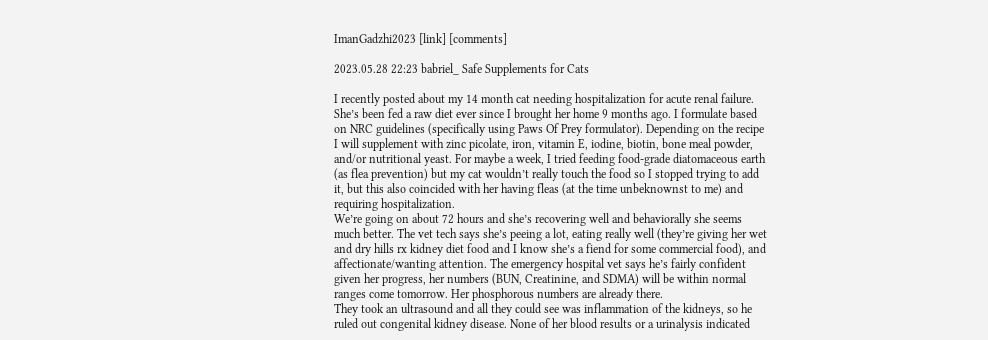ImanGadzhi2023 [link] [comments]

2023.05.28 22:23 babriel_ Safe Supplements for Cats

I recently posted about my 14 month cat needing hospitalization for acute renal failure. She’s been fed a raw diet ever since I brought her home 9 months ago. I formulate based on NRC guidelines (specifically using Paws Of Prey formulator). Depending on the recipe I will supplement with zinc picolate, iron, vitamin E, iodine, biotin, bone meal powder, and/or nutritional yeast. For maybe a week, I tried feeding food-grade diatomaceous earth (as flea prevention) but my cat wouldn’t really touch the food so I stopped trying to add it, but this also coincided with her having fleas (at the time unbeknownst to me) and requiring hospitalization.
We’re going on about 72 hours and she’s recovering well and behaviorally she seems much better. The vet tech says she’s peeing a lot, eating really well (they’re giving her wet and dry hills rx kidney diet food and I know she’s a fiend for some commercial food), and affectionate/wanting attention. The emergency hospital vet says he’s fairly confident given her progress, her numbers (BUN, Creatinine, and SDMA) will be within normal ranges come tomorrow. Her phosphorous numbers are already there.
They took an ultrasound and all they could see was inflammation of the kidneys, so he ruled out congenital kidney disease. None of her blood results or a urinalysis indicated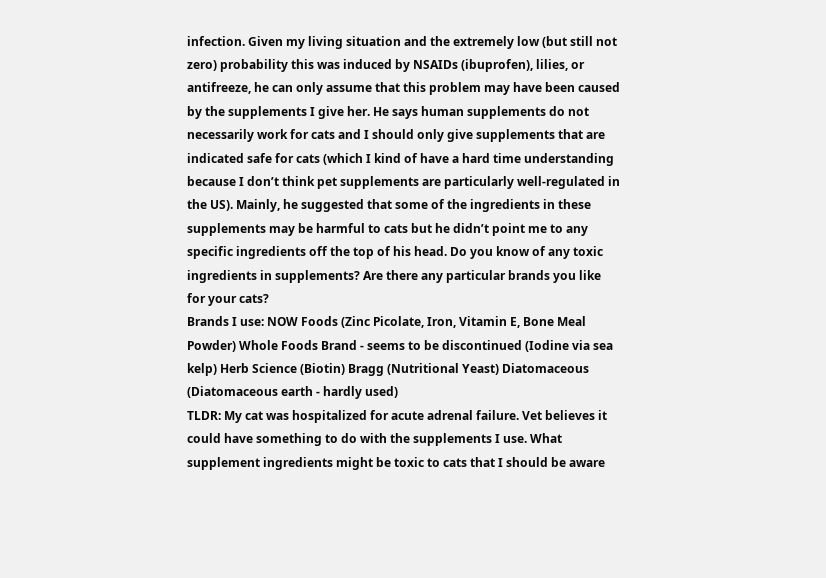infection. Given my living situation and the extremely low (but still not zero) probability this was induced by NSAIDs (ibuprofen), lilies, or antifreeze, he can only assume that this problem may have been caused by the supplements I give her. He says human supplements do not necessarily work for cats and I should only give supplements that are indicated safe for cats (which I kind of have a hard time understanding because I don’t think pet supplements are particularly well-regulated in the US). Mainly, he suggested that some of the ingredients in these supplements may be harmful to cats but he didn’t point me to any specific ingredients off the top of his head. Do you know of any toxic ingredients in supplements? Are there any particular brands you like for your cats?
Brands I use: NOW Foods (Zinc Picolate, Iron, Vitamin E, Bone Meal Powder) Whole Foods Brand - seems to be discontinued (Iodine via sea kelp) Herb Science (Biotin) Bragg (Nutritional Yeast) Diatomaceous (Diatomaceous earth - hardly used)
TLDR: My cat was hospitalized for acute adrenal failure. Vet believes it could have something to do with the supplements I use. What supplement ingredients might be toxic to cats that I should be aware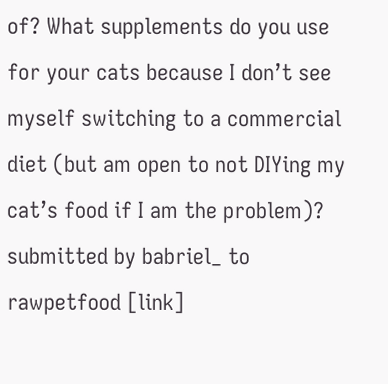of? What supplements do you use for your cats because I don’t see myself switching to a commercial diet (but am open to not DIYing my cat’s food if I am the problem)?
submitted by babriel_ to rawpetfood [link]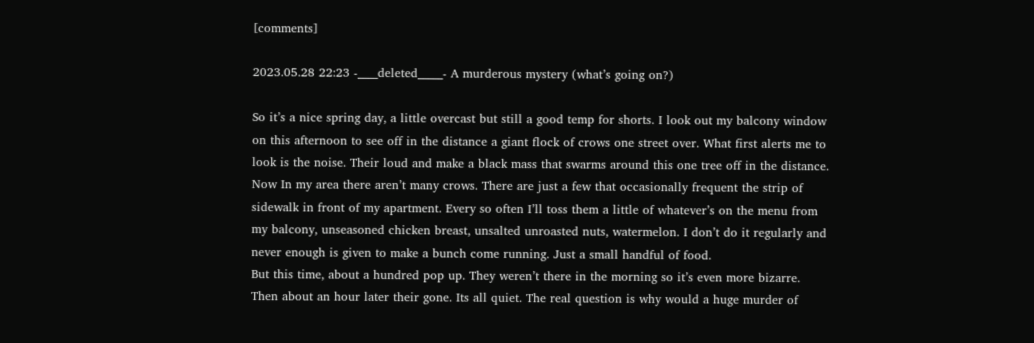[comments]

2023.05.28 22:23 -____deleted_____- A murderous mystery (what’s going on?)

So it’s a nice spring day, a little overcast but still a good temp for shorts. I look out my balcony window on this afternoon to see off in the distance a giant flock of crows one street over. What first alerts me to look is the noise. Their loud and make a black mass that swarms around this one tree off in the distance. Now In my area there aren’t many crows. There are just a few that occasionally frequent the strip of sidewalk in front of my apartment. Every so often I’ll toss them a little of whatever’s on the menu from my balcony, unseasoned chicken breast, unsalted unroasted nuts, watermelon. I don’t do it regularly and never enough is given to make a bunch come running. Just a small handful of food.
But this time, about a hundred pop up. They weren’t there in the morning so it’s even more bizarre. Then about an hour later their gone. Its all quiet. The real question is why would a huge murder of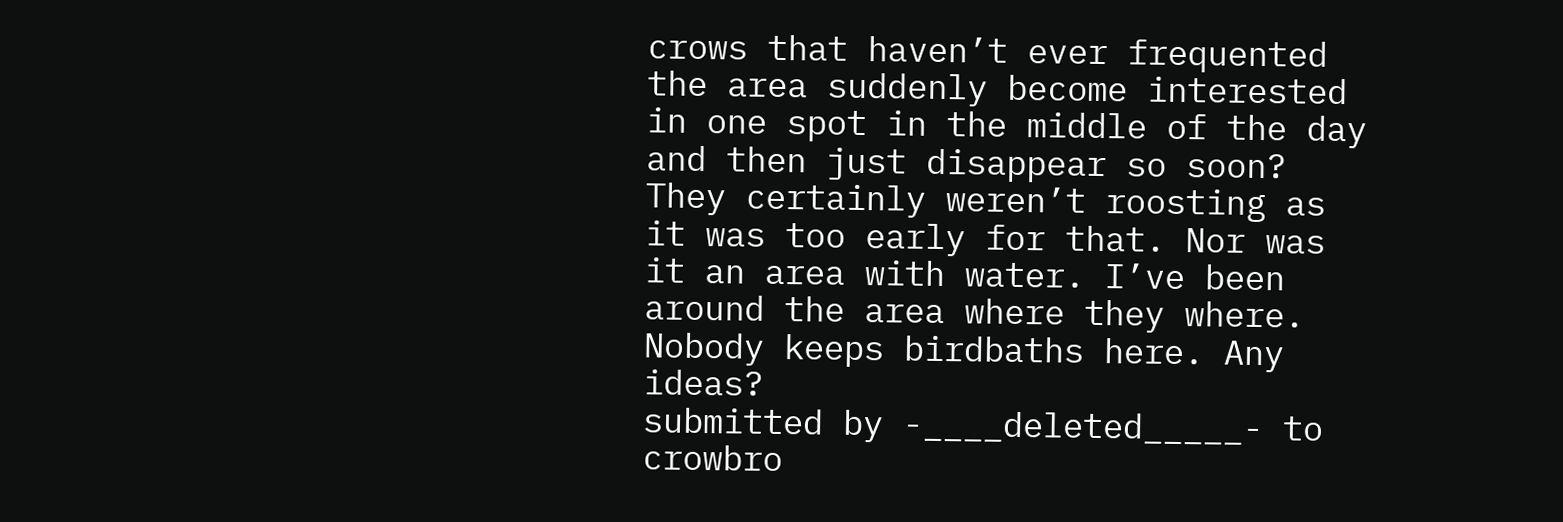crows that haven’t ever frequented the area suddenly become interested in one spot in the middle of the day and then just disappear so soon? They certainly weren’t roosting as it was too early for that. Nor was it an area with water. I’ve been around the area where they where. Nobody keeps birdbaths here. Any ideas?
submitted by -____deleted_____- to crowbro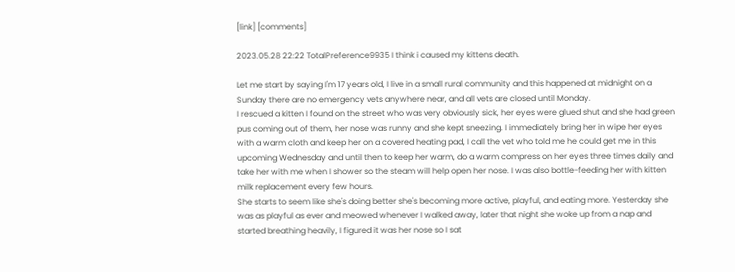[link] [comments]

2023.05.28 22:22 TotalPreference9935 I think i caused my kittens death.

Let me start by saying I'm 17 years old, I live in a small rural community and this happened at midnight on a Sunday there are no emergency vets anywhere near, and all vets are closed until Monday.
I rescued a kitten I found on the street who was very obviously sick, her eyes were glued shut and she had green pus coming out of them, her nose was runny and she kept sneezing. I immediately bring her in wipe her eyes with a warm cloth and keep her on a covered heating pad, I call the vet who told me he could get me in this upcoming Wednesday and until then to keep her warm, do a warm compress on her eyes three times daily and take her with me when I shower so the steam will help open her nose. I was also bottle-feeding her with kitten milk replacement every few hours.
She starts to seem like she's doing better she's becoming more active, playful, and eating more. Yesterday she was as playful as ever and meowed whenever I walked away, later that night she woke up from a nap and started breathing heavily, I figured it was her nose so I sat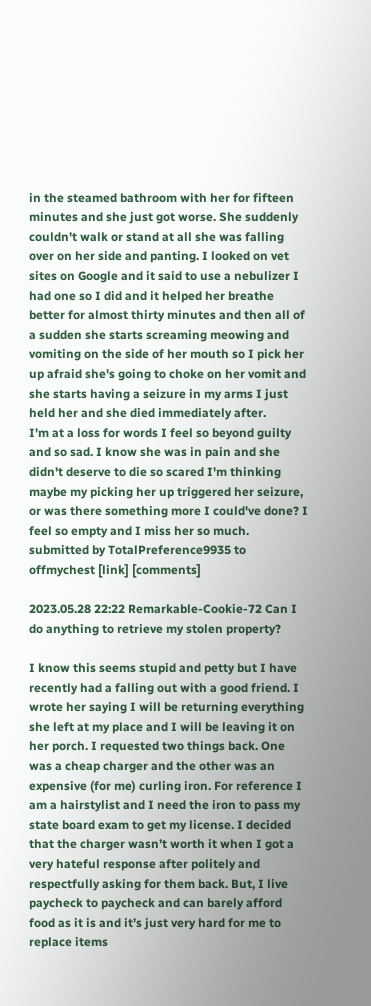in the steamed bathroom with her for fifteen minutes and she just got worse. She suddenly couldn't walk or stand at all she was falling over on her side and panting. I looked on vet sites on Google and it said to use a nebulizer I had one so I did and it helped her breathe better for almost thirty minutes and then all of a sudden she starts screaming meowing and vomiting on the side of her mouth so I pick her up afraid she's going to choke on her vomit and she starts having a seizure in my arms I just held her and she died immediately after.
I'm at a loss for words I feel so beyond guilty and so sad. I know she was in pain and she didn't deserve to die so scared I'm thinking maybe my picking her up triggered her seizure, or was there something more I could've done? I feel so empty and I miss her so much.
submitted by TotalPreference9935 to offmychest [link] [comments]

2023.05.28 22:22 Remarkable-Cookie-72 Can I do anything to retrieve my stolen property?

I know this seems stupid and petty but I have recently had a falling out with a good friend. I wrote her saying I will be returning everything she left at my place and I will be leaving it on her porch. I requested two things back. One was a cheap charger and the other was an expensive (for me) curling iron. For reference I am a hairstylist and I need the iron to pass my state board exam to get my license. I decided that the charger wasn’t worth it when I got a very hateful response after politely and respectfully asking for them back. But, I live paycheck to paycheck and can barely afford food as it is and it’s just very hard for me to replace items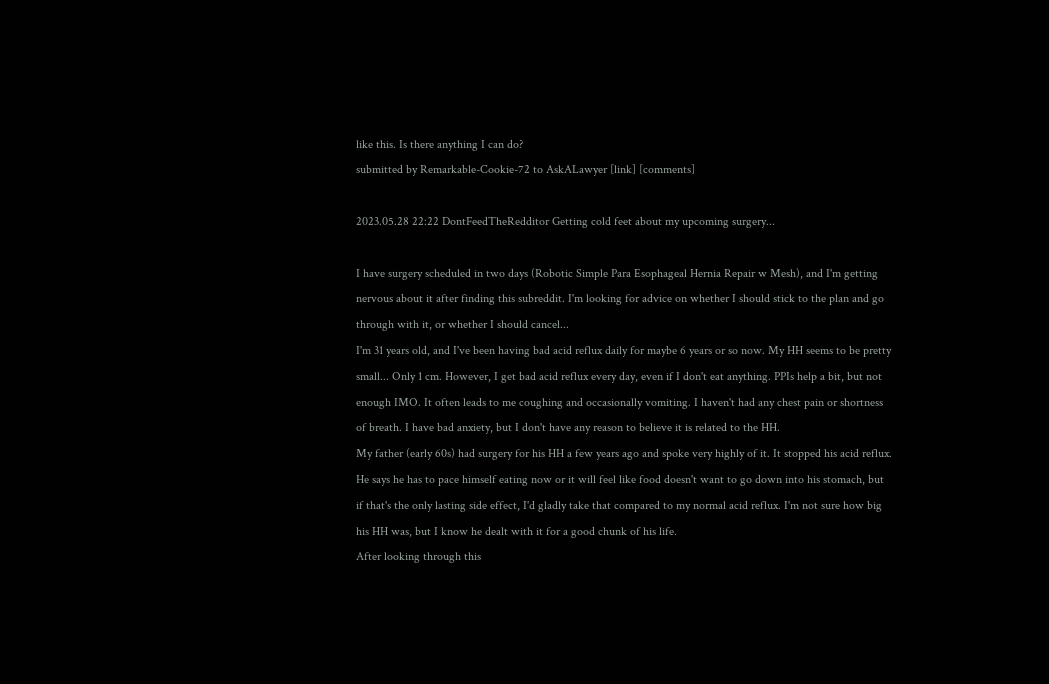like this. Is there anything I can do?
submitted by Remarkable-Cookie-72 to AskALawyer [link] [comments]

2023.05.28 22:22 DontFeedTheRedditor Getting cold feet about my upcoming surgery...

I have surgery scheduled in two days (Robotic Simple Para Esophageal Hernia Repair w Mesh), and I'm getting nervous about it after finding this subreddit. I'm looking for advice on whether I should stick to the plan and go through with it, or whether I should cancel...
I'm 31 years old, and I've been having bad acid reflux daily for maybe 6 years or so now. My HH seems to be pretty small... Only 1 cm. However, I get bad acid reflux every day, even if I don't eat anything. PPIs help a bit, but not enough IMO. It often leads to me coughing and occasionally vomiting. I haven't had any chest pain or shortness of breath. I have bad anxiety, but I don't have any reason to believe it is related to the HH.
My father (early 60s) had surgery for his HH a few years ago and spoke very highly of it. It stopped his acid reflux. He says he has to pace himself eating now or it will feel like food doesn't want to go down into his stomach, but if that's the only lasting side effect, I'd gladly take that compared to my normal acid reflux. I'm not sure how big his HH was, but I know he dealt with it for a good chunk of his life.
After looking through this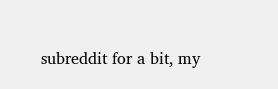subreddit for a bit, my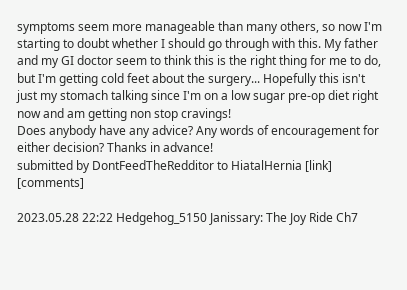symptoms seem more manageable than many others, so now I'm starting to doubt whether I should go through with this. My father and my GI doctor seem to think this is the right thing for me to do, but I'm getting cold feet about the surgery... Hopefully this isn't just my stomach talking since I'm on a low sugar pre-op diet right now and am getting non stop cravings!
Does anybody have any advice? Any words of encouragement for either decision? Thanks in advance!
submitted by DontFeedTheRedditor to HiatalHernia [link] [comments]

2023.05.28 22:22 Hedgehog_5150 Janissary: The Joy Ride Ch7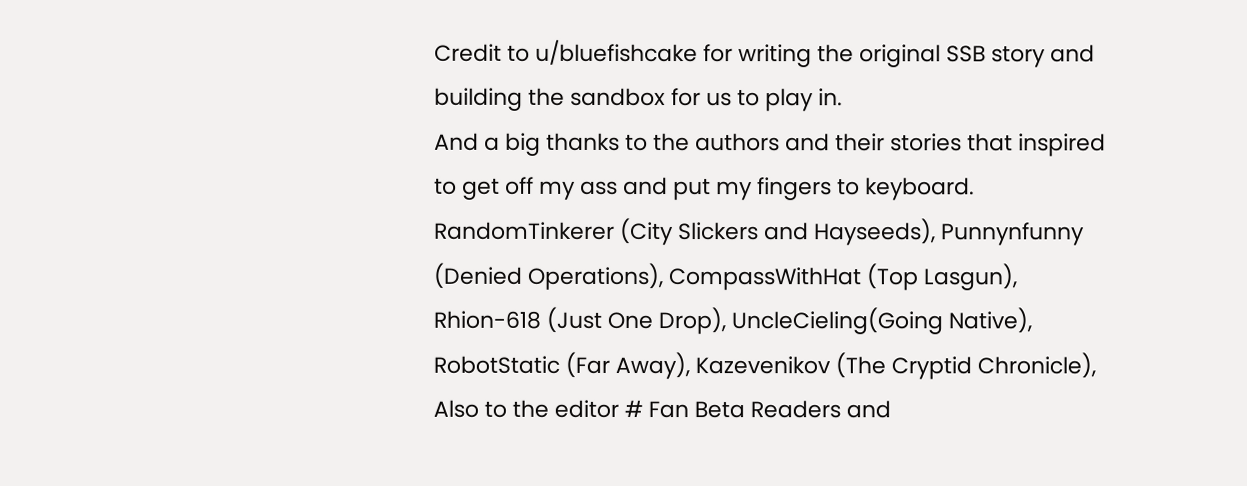Credit to u/bluefishcake for writing the original SSB story and building the sandbox for us to play in.
And a big thanks to the authors and their stories that inspired to get off my ass and put my fingers to keyboard. RandomTinkerer (City Slickers and Hayseeds), Punnynfunny (Denied Operations), CompassWithHat (Top Lasgun), Rhion-618 (Just One Drop), UncleCieling(Going Native), RobotStatic (Far Away), Kazevenikov (The Cryptid Chronicle), Also to the editor # Fan Beta Readers and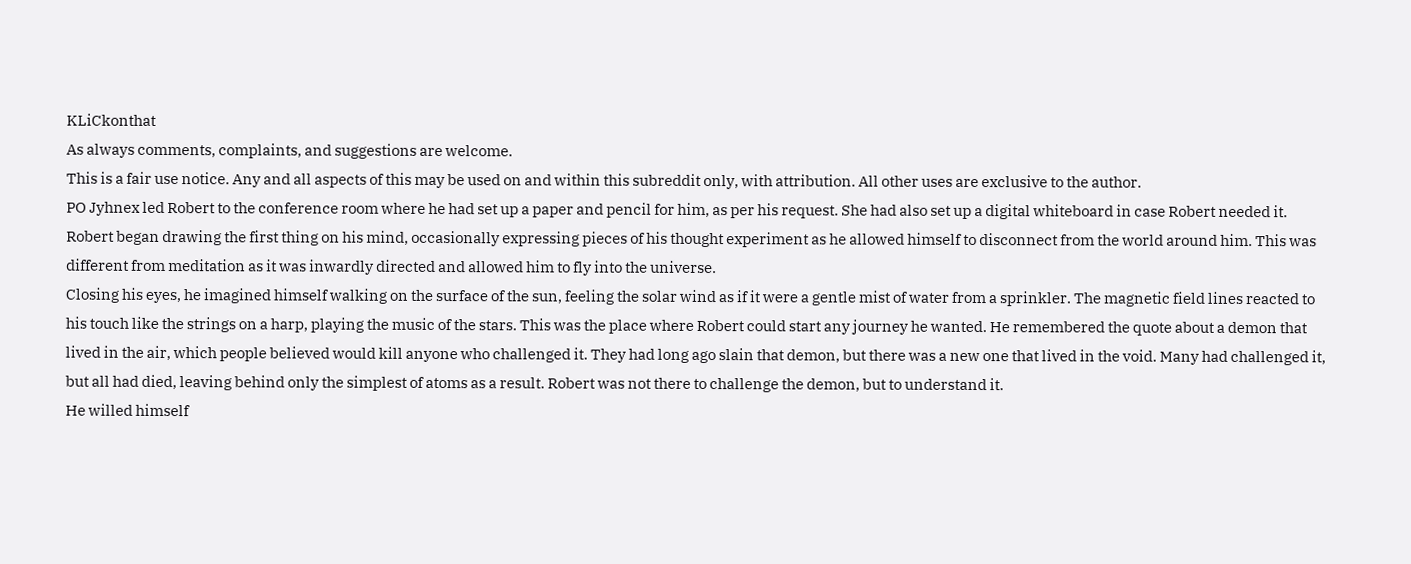KLiCkonthat
As always comments, complaints, and suggestions are welcome.
This is a fair use notice. Any and all aspects of this may be used on and within this subreddit only, with attribution. All other uses are exclusive to the author.
PO Jyhnex led Robert to the conference room where he had set up a paper and pencil for him, as per his request. She had also set up a digital whiteboard in case Robert needed it. Robert began drawing the first thing on his mind, occasionally expressing pieces of his thought experiment as he allowed himself to disconnect from the world around him. This was different from meditation as it was inwardly directed and allowed him to fly into the universe.
Closing his eyes, he imagined himself walking on the surface of the sun, feeling the solar wind as if it were a gentle mist of water from a sprinkler. The magnetic field lines reacted to his touch like the strings on a harp, playing the music of the stars. This was the place where Robert could start any journey he wanted. He remembered the quote about a demon that lived in the air, which people believed would kill anyone who challenged it. They had long ago slain that demon, but there was a new one that lived in the void. Many had challenged it, but all had died, leaving behind only the simplest of atoms as a result. Robert was not there to challenge the demon, but to understand it.
He willed himself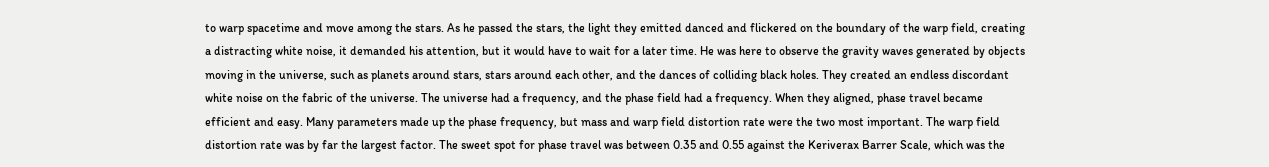to warp spacetime and move among the stars. As he passed the stars, the light they emitted danced and flickered on the boundary of the warp field, creating a distracting white noise, it demanded his attention, but it would have to wait for a later time. He was here to observe the gravity waves generated by objects moving in the universe, such as planets around stars, stars around each other, and the dances of colliding black holes. They created an endless discordant white noise on the fabric of the universe. The universe had a frequency, and the phase field had a frequency. When they aligned, phase travel became efficient and easy. Many parameters made up the phase frequency, but mass and warp field distortion rate were the two most important. The warp field distortion rate was by far the largest factor. The sweet spot for phase travel was between 0.35 and 0.55 against the Keriverax Barrer Scale, which was the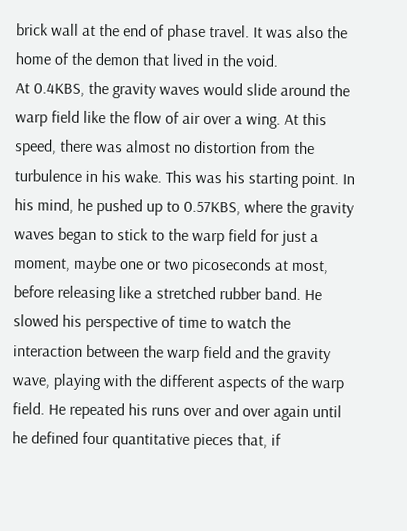brick wall at the end of phase travel. It was also the home of the demon that lived in the void.
At 0.4KBS, the gravity waves would slide around the warp field like the flow of air over a wing. At this speed, there was almost no distortion from the turbulence in his wake. This was his starting point. In his mind, he pushed up to 0.57KBS, where the gravity waves began to stick to the warp field for just a moment, maybe one or two picoseconds at most, before releasing like a stretched rubber band. He slowed his perspective of time to watch the interaction between the warp field and the gravity wave, playing with the different aspects of the warp field. He repeated his runs over and over again until he defined four quantitative pieces that, if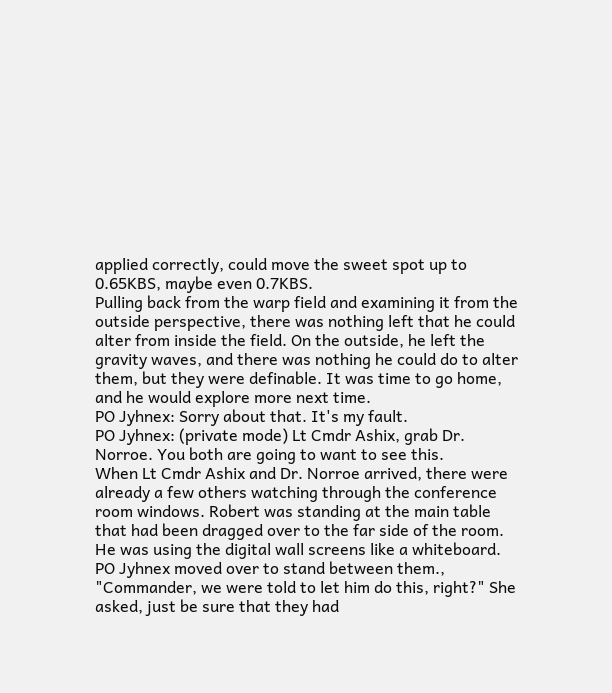applied correctly, could move the sweet spot up to 0.65KBS, maybe even 0.7KBS.
Pulling back from the warp field and examining it from the outside perspective, there was nothing left that he could alter from inside the field. On the outside, he left the gravity waves, and there was nothing he could do to alter them, but they were definable. It was time to go home, and he would explore more next time.
PO Jyhnex: Sorry about that. It's my fault.
PO Jyhnex: (private mode) Lt Cmdr Ashix, grab Dr. Norroe. You both are going to want to see this.
When Lt Cmdr Ashix and Dr. Norroe arrived, there were already a few others watching through the conference room windows. Robert was standing at the main table that had been dragged over to the far side of the room. He was using the digital wall screens like a whiteboard. PO Jyhnex moved over to stand between them., "Commander, we were told to let him do this, right?" She asked, just be sure that they had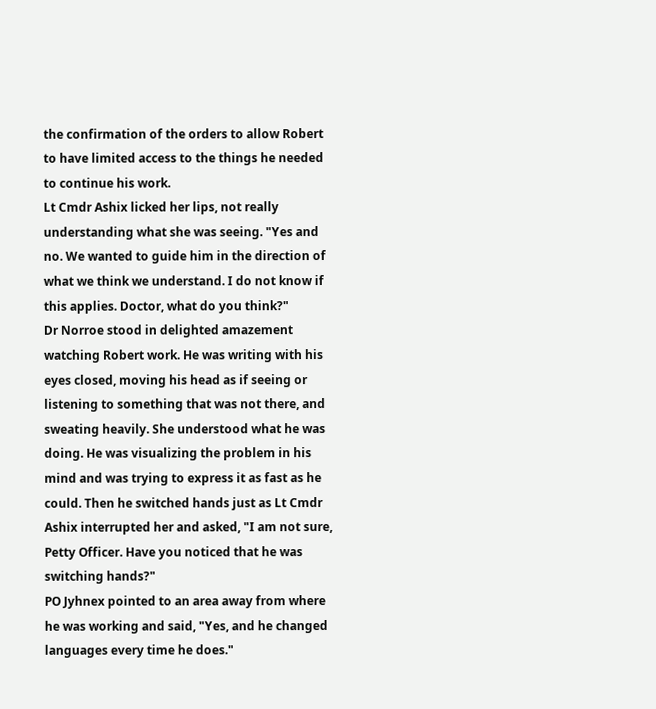the confirmation of the orders to allow Robert to have limited access to the things he needed to continue his work.
Lt Cmdr Ashix licked her lips, not really understanding what she was seeing. "Yes and no. We wanted to guide him in the direction of what we think we understand. I do not know if this applies. Doctor, what do you think?"
Dr Norroe stood in delighted amazement watching Robert work. He was writing with his eyes closed, moving his head as if seeing or listening to something that was not there, and sweating heavily. She understood what he was doing. He was visualizing the problem in his mind and was trying to express it as fast as he could. Then he switched hands just as Lt Cmdr Ashix interrupted her and asked, "I am not sure, Petty Officer. Have you noticed that he was switching hands?"
PO Jyhnex pointed to an area away from where he was working and said, "Yes, and he changed languages every time he does."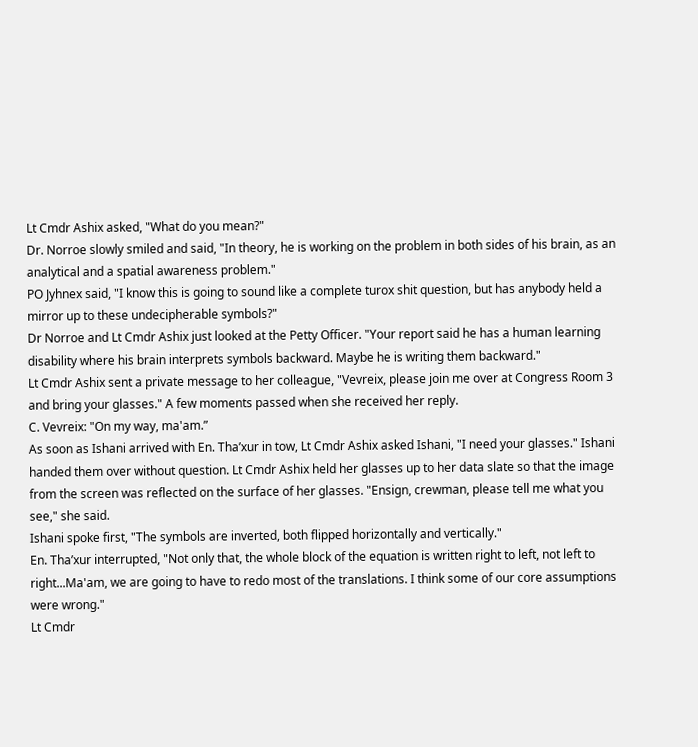Lt Cmdr Ashix asked, "What do you mean?"
Dr. Norroe slowly smiled and said, "In theory, he is working on the problem in both sides of his brain, as an analytical and a spatial awareness problem."
PO Jyhnex said, "I know this is going to sound like a complete turox shit question, but has anybody held a mirror up to these undecipherable symbols?"
Dr Norroe and Lt Cmdr Ashix just looked at the Petty Officer. "Your report said he has a human learning disability where his brain interprets symbols backward. Maybe he is writing them backward."
Lt Cmdr Ashix sent a private message to her colleague, "Vevreix, please join me over at Congress Room 3 and bring your glasses." A few moments passed when she received her reply.
C. Vevreix: "On my way, ma'am.”
As soon as Ishani arrived with En. Tha’xur in tow, Lt Cmdr Ashix asked Ishani, "I need your glasses." Ishani handed them over without question. Lt Cmdr Ashix held her glasses up to her data slate so that the image from the screen was reflected on the surface of her glasses. "Ensign, crewman, please tell me what you see," she said.
Ishani spoke first, "The symbols are inverted, both flipped horizontally and vertically."
En. Tha’xur interrupted, "Not only that, the whole block of the equation is written right to left, not left to right...Ma'am, we are going to have to redo most of the translations. I think some of our core assumptions were wrong."
Lt Cmdr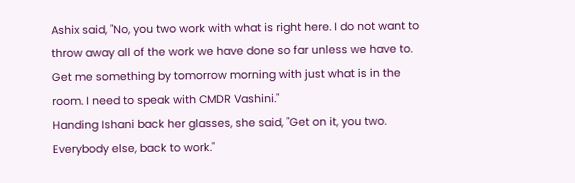Ashix said, "No, you two work with what is right here. I do not want to throw away all of the work we have done so far unless we have to. Get me something by tomorrow morning with just what is in the room. I need to speak with CMDR Vashini."
Handing Ishani back her glasses, she said, "Get on it, you two. Everybody else, back to work."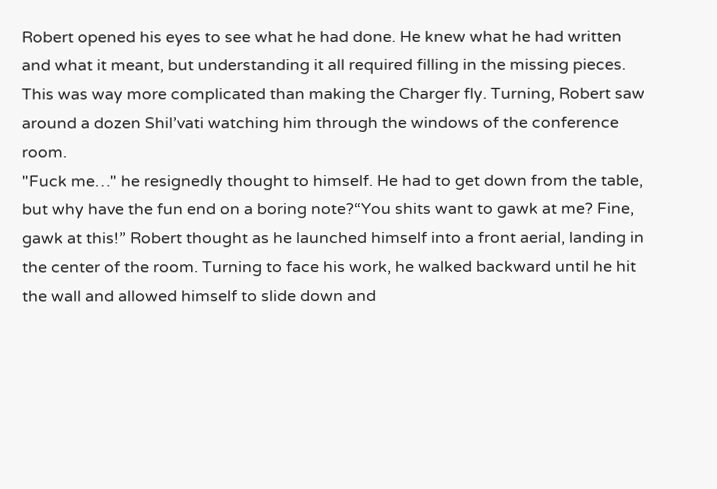Robert opened his eyes to see what he had done. He knew what he had written and what it meant, but understanding it all required filling in the missing pieces. This was way more complicated than making the Charger fly. Turning, Robert saw around a dozen Shil’vati watching him through the windows of the conference room.
"Fuck me…" he resignedly thought to himself. He had to get down from the table, but why have the fun end on a boring note?“You shits want to gawk at me? Fine, gawk at this!” Robert thought as he launched himself into a front aerial, landing in the center of the room. Turning to face his work, he walked backward until he hit the wall and allowed himself to slide down and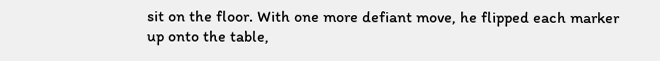sit on the floor. With one more defiant move, he flipped each marker up onto the table,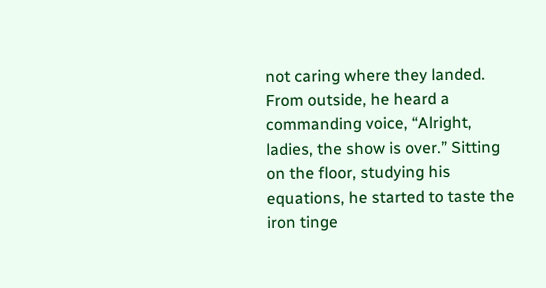not caring where they landed.
From outside, he heard a commanding voice, “Alright, ladies, the show is over.” Sitting on the floor, studying his equations, he started to taste the iron tinge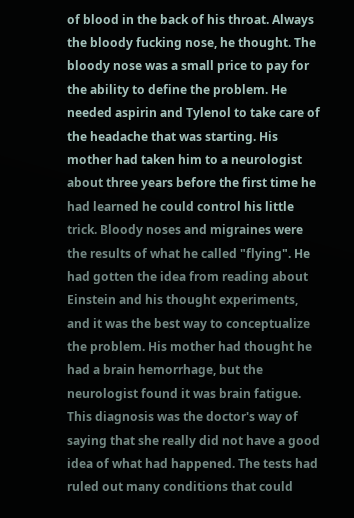of blood in the back of his throat. Always the bloody fucking nose, he thought. The bloody nose was a small price to pay for the ability to define the problem. He needed aspirin and Tylenol to take care of the headache that was starting. His mother had taken him to a neurologist about three years before the first time he had learned he could control his little trick. Bloody noses and migraines were the results of what he called "flying". He had gotten the idea from reading about Einstein and his thought experiments, and it was the best way to conceptualize the problem. His mother had thought he had a brain hemorrhage, but the neurologist found it was brain fatigue.
This diagnosis was the doctor's way of saying that she really did not have a good idea of what had happened. The tests had ruled out many conditions that could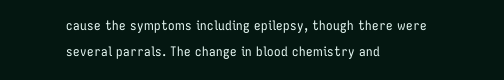cause the symptoms including epilepsy, though there were several parrals. The change in blood chemistry and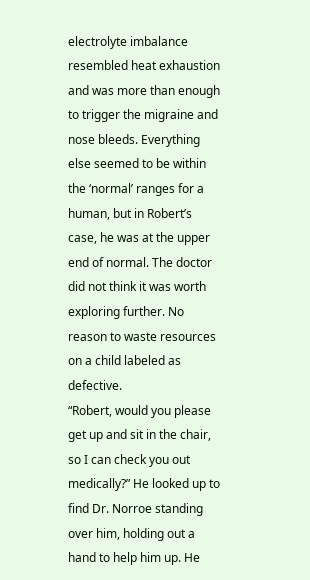electrolyte imbalance resembled heat exhaustion and was more than enough to trigger the migraine and nose bleeds. Everything else seemed to be within the ‘normal’ ranges for a human, but in Robert’s case, he was at the upper end of normal. The doctor did not think it was worth exploring further. No reason to waste resources on a child labeled as defective.
“Robert, would you please get up and sit in the chair, so I can check you out medically?” He looked up to find Dr. Norroe standing over him, holding out a hand to help him up. He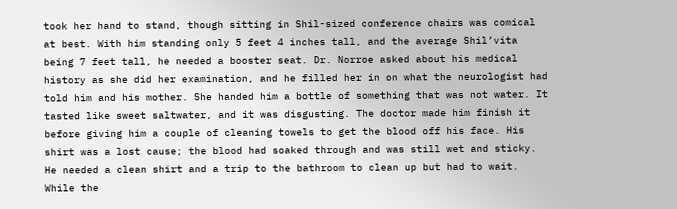took her hand to stand, though sitting in Shil-sized conference chairs was comical at best. With him standing only 5 feet 4 inches tall, and the average Shil’vita being 7 feet tall, he needed a booster seat. Dr. Norroe asked about his medical history as she did her examination, and he filled her in on what the neurologist had told him and his mother. She handed him a bottle of something that was not water. It tasted like sweet saltwater, and it was disgusting. The doctor made him finish it before giving him a couple of cleaning towels to get the blood off his face. His shirt was a lost cause; the blood had soaked through and was still wet and sticky. He needed a clean shirt and a trip to the bathroom to clean up but had to wait.
While the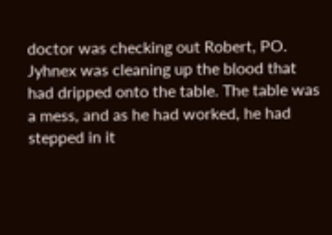doctor was checking out Robert, PO. Jyhnex was cleaning up the blood that had dripped onto the table. The table was a mess, and as he had worked, he had stepped in it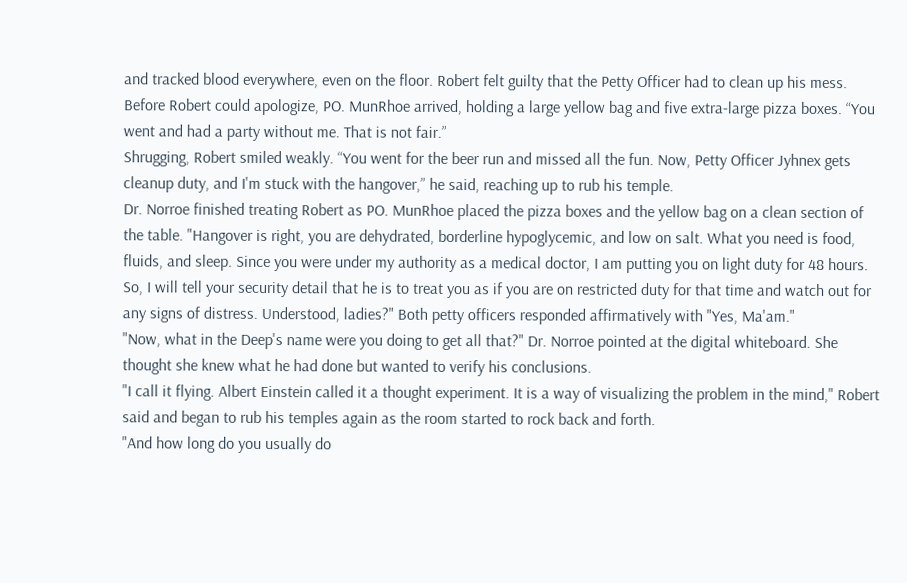and tracked blood everywhere, even on the floor. Robert felt guilty that the Petty Officer had to clean up his mess.
Before Robert could apologize, PO. MunRhoe arrived, holding a large yellow bag and five extra-large pizza boxes. “You went and had a party without me. That is not fair.”
Shrugging, Robert smiled weakly. “You went for the beer run and missed all the fun. Now, Petty Officer Jyhnex gets cleanup duty, and I'm stuck with the hangover,” he said, reaching up to rub his temple.
Dr. Norroe finished treating Robert as PO. MunRhoe placed the pizza boxes and the yellow bag on a clean section of the table. "Hangover is right, you are dehydrated, borderline hypoglycemic, and low on salt. What you need is food, fluids, and sleep. Since you were under my authority as a medical doctor, I am putting you on light duty for 48 hours. So, I will tell your security detail that he is to treat you as if you are on restricted duty for that time and watch out for any signs of distress. Understood, ladies?" Both petty officers responded affirmatively with "Yes, Ma'am."
"Now, what in the Deep's name were you doing to get all that?" Dr. Norroe pointed at the digital whiteboard. She thought she knew what he had done but wanted to verify his conclusions.
"I call it flying. Albert Einstein called it a thought experiment. It is a way of visualizing the problem in the mind," Robert said and began to rub his temples again as the room started to rock back and forth.
"And how long do you usually do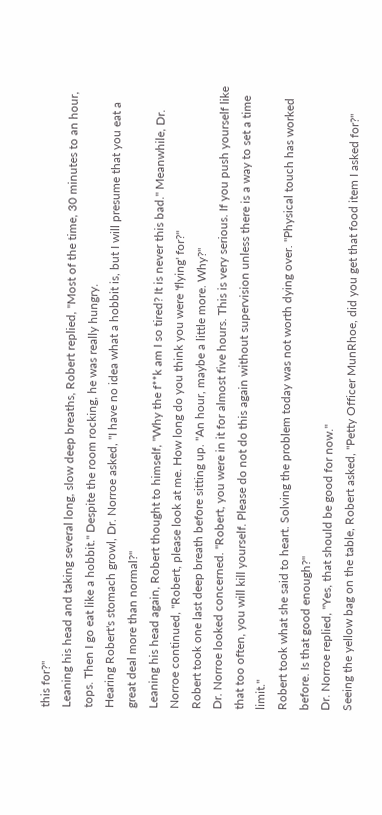this for?"
Leaning his head and taking several long, slow deep breaths, Robert replied, "Most of the time, 30 minutes to an hour, tops. Then I go eat like a hobbit." Despite the room rocking, he was really hungry.
Hearing Robert's stomach growl, Dr. Norroe asked, "I have no idea what a hobbit is, but I will presume that you eat a great deal more than normal?"
Leaning his head again, Robert thought to himself, "Why the f**k am I so tired? It is never this bad." Meanwhile, Dr. Norroe continued, "Robert, please look at me. How long do you think you were 'flying' for?"
Robert took one last deep breath before sitting up. "An hour, maybe a little more. Why?"
Dr. Norroe looked concerned. "Robert, you were in it for almost five hours. This is very serious. If you push yourself like that too often, you will kill yourself. Please do not do this again without supervision unless there is a way to set a time limit."
Robert took what she said to heart. Solving the problem today was not worth dying over. "Physical touch has worked before. Is that good enough?"
Dr. Norroe replied, "Yes, that should be good for now."
Seeing the yellow bag on the table, Robert asked, "Petty Officer MunRhoe, did you get that food item I asked for?"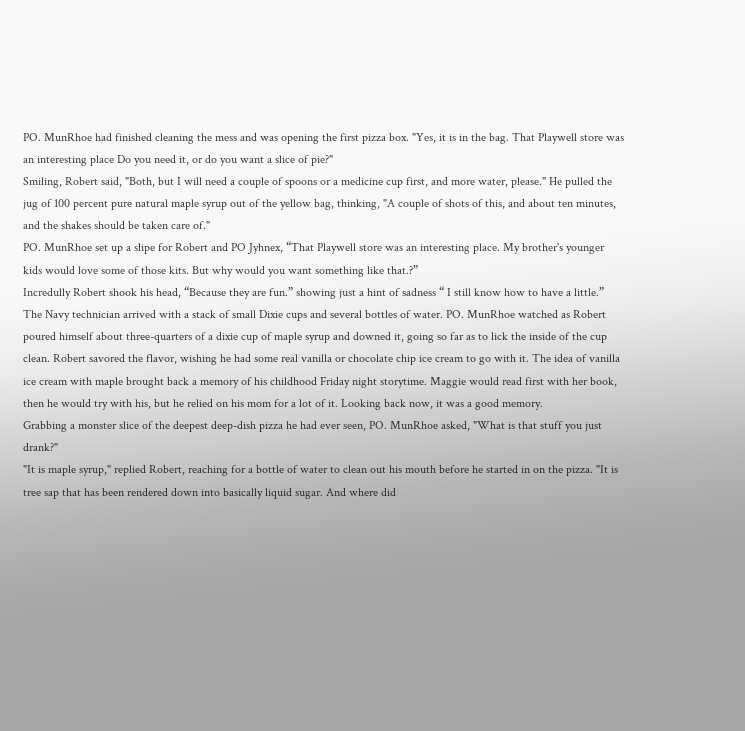PO. MunRhoe had finished cleaning the mess and was opening the first pizza box. "Yes, it is in the bag. That Playwell store was an interesting place Do you need it, or do you want a slice of pie?"
Smiling, Robert said, "Both, but I will need a couple of spoons or a medicine cup first, and more water, please." He pulled the jug of 100 percent pure natural maple syrup out of the yellow bag, thinking, "A couple of shots of this, and about ten minutes, and the shakes should be taken care of."
PO. MunRhoe set up a slipe for Robert and PO Jyhnex, “That Playwell store was an interesting place. My brother's younger kids would love some of those kits. But why would you want something like that.?”
Incredully Robert shook his head, “Because they are fun.” showing just a hint of sadness “ I still know how to have a little.”
The Navy technician arrived with a stack of small Dixie cups and several bottles of water. PO. MunRhoe watched as Robert poured himself about three-quarters of a dixie cup of maple syrup and downed it, going so far as to lick the inside of the cup clean. Robert savored the flavor, wishing he had some real vanilla or chocolate chip ice cream to go with it. The idea of vanilla ice cream with maple brought back a memory of his childhood Friday night storytime. Maggie would read first with her book, then he would try with his, but he relied on his mom for a lot of it. Looking back now, it was a good memory.
Grabbing a monster slice of the deepest deep-dish pizza he had ever seen, PO. MunRhoe asked, "What is that stuff you just drank?"
"It is maple syrup," replied Robert, reaching for a bottle of water to clean out his mouth before he started in on the pizza. "It is tree sap that has been rendered down into basically liquid sugar. And where did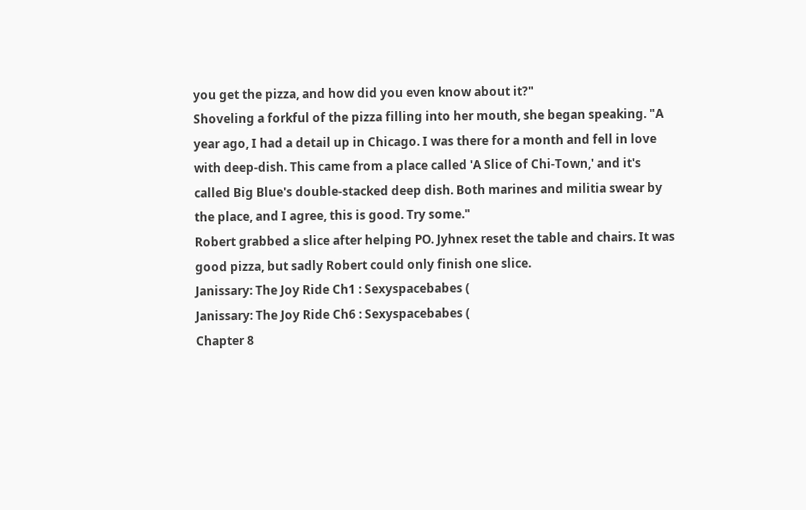you get the pizza, and how did you even know about it?"
Shoveling a forkful of the pizza filling into her mouth, she began speaking. "A year ago, I had a detail up in Chicago. I was there for a month and fell in love with deep-dish. This came from a place called 'A Slice of Chi-Town,' and it's called Big Blue's double-stacked deep dish. Both marines and militia swear by the place, and I agree, this is good. Try some."
Robert grabbed a slice after helping PO. Jyhnex reset the table and chairs. It was good pizza, but sadly Robert could only finish one slice.
Janissary: The Joy Ride Ch1 : Sexyspacebabes (
Janissary: The Joy Ride Ch6 : Sexyspacebabes (
Chapter 8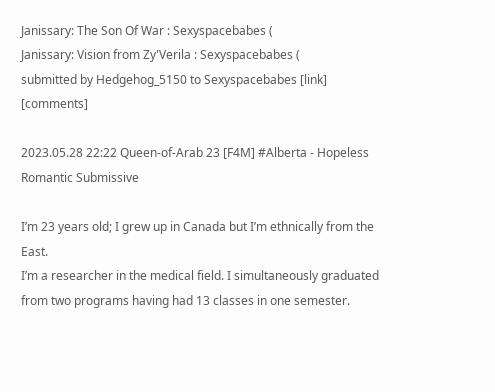Janissary: The Son Of War : Sexyspacebabes (
Janissary: Vision from Zy'Verila : Sexyspacebabes (
submitted by Hedgehog_5150 to Sexyspacebabes [link] [comments]

2023.05.28 22:22 Queen-of-Arab 23 [F4M] #Alberta - Hopeless Romantic Submissive

I’m 23 years old; I grew up in Canada but I’m ethnically from the East.
I’m a researcher in the medical field. I simultaneously graduated from two programs having had 13 classes in one semester.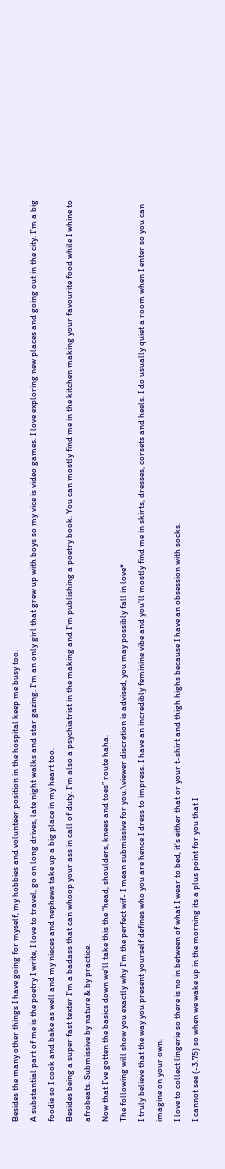Besides the many other things I have going for myself, my hobbies and volunteer position in the hospital keep me busy too.
A substantial part of me is the poetry I write, I love to travel, go on long drives, late night walks and star gazing. I'm an only girl that grew up with boys so my vice is video games. I love exploring new places and going out in the city. I’m a big foodie so I cook and bake as well and my nieces and nephews take up a big place in my heart too.
Besides being a super fast texter I’m a badass that can whoop your ass in call of duty. I’m also a psychiatrist in the making and I’m publishing a poetry book. You can mostly find me in the kitchen making your favourite food while I whine to afrobeats. Submissive by nature & by practice.
Now that I’ve gotten the basics down we’ll take this the “head, shoulders, knees and toes” route haha.
The following will show you exactly why I'm the perfect wif- I mean submissive for you.\viewer discretion is advised, you may possibly fall in love*
I truly believe that the way you present yourself defines who you are hence I dress to impress. I have an incredibly feminine vibe and you’ll mostly find me in skirts, dresses, corsets and heels. I do usually quiet a room when I enter so you can imagine on your own.
I love to collect lingerie so there is no in between of what I wear to bed, it’s either that or your t-shirt and thigh highs because I have an obsession with socks.
I cannot see (-3.75) so when we wake up in the morning its a plus point for you that I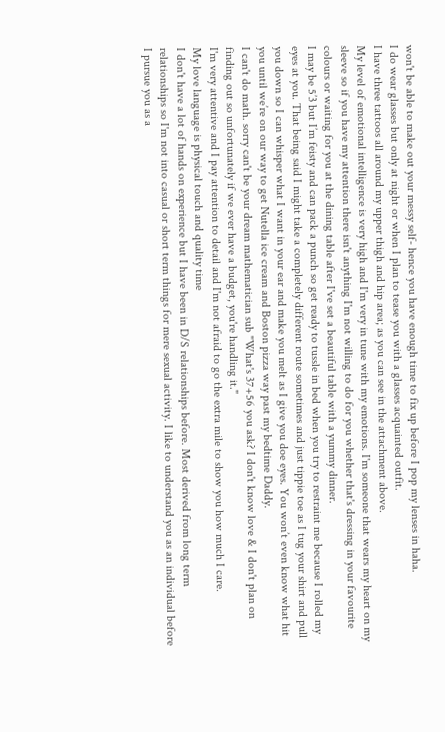won't be able to make out your messy self- hence you have enough time to fix up before I pop my lenses in haha.
I do wear glasses but only at night or when I plan to tease you with a glasses acquainted outfit.
I have three tattoos all around my upper thigh and hip area; as you can see in the attachment above.
My level of emotional intelligence is very high and I'm very in tune with my emotions. I'm someone that wears my heart on my sleeve so if you have my attention there isn't anything I'm not willing to do for you whether that's dressing in your favourite colours or waiting for you at the dining table after I've set a beautiful table with a yummy dinner.
I may be 5’3 but I’m feisty and can pack a punch so get ready to tussle in bed when you try to restraint me because I rolled my eyes at you. That being said I might take a completely different route sometimes and just tippie toe as I tug your shirt and pull you down so I can whisper what I want in your ear and make you melt as I give you doe eyes. You won’t even know what hit you until we’re on our way to get Nutella ice cream and Boston pizza way past my bedtime Daddy.
I can't do math. sorry can't be your dream mathematician sub "What's 37+56 you ask? I don't know love & I don't plan on finding out so unfortunately if we ever have a budget, you're handling it."
I'm very attentive and I pay attention to detail and I'm not afraid to go the extra mile to show you how much I care.
My love language is physical touch and quality time
I don't have a lot of hands on experience but I have been in D/S relationships before. Most derived from long term relationships so I'm not into casual or short term things for mere sexual activity. I like to understand you as an individual before I pursue you as a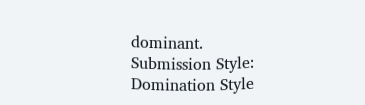dominant.
Submission Style:
Domination Style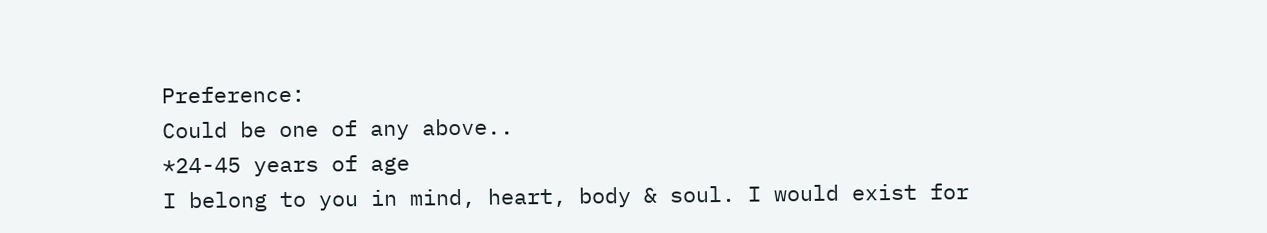Preference:
Could be one of any above..
*24-45 years of age
I belong to you in mind, heart, body & soul. I would exist for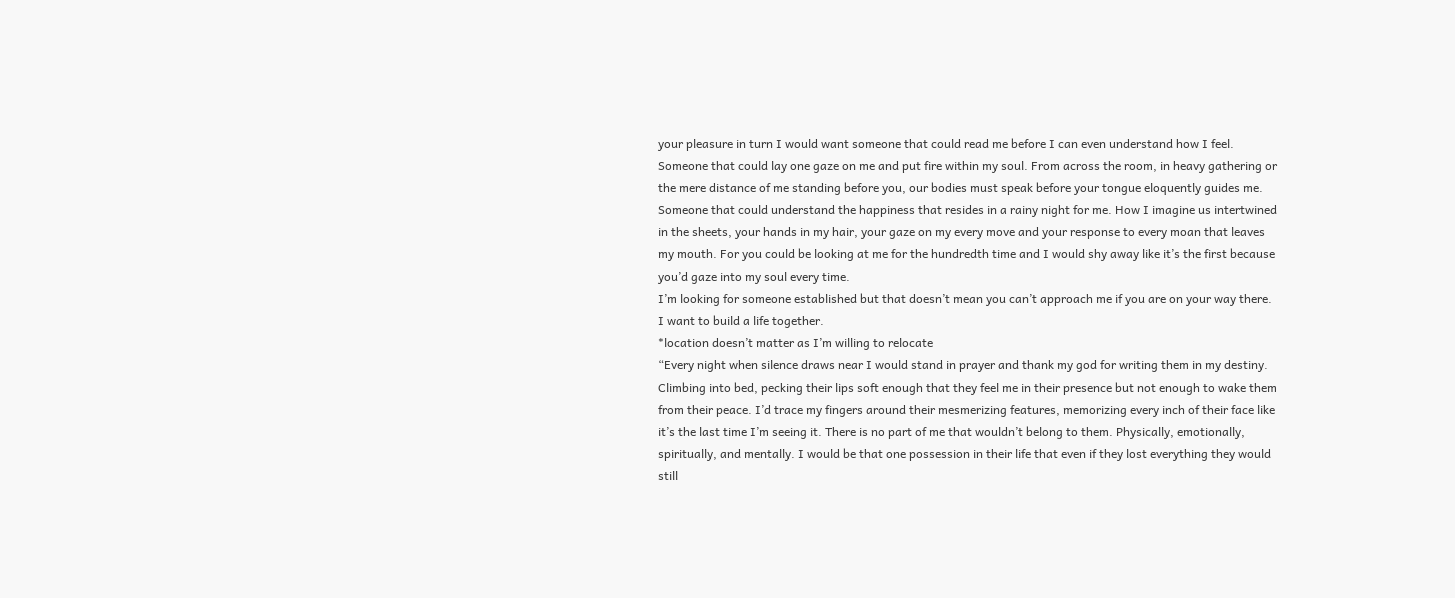your pleasure in turn I would want someone that could read me before I can even understand how I feel. Someone that could lay one gaze on me and put fire within my soul. From across the room, in heavy gathering or the mere distance of me standing before you, our bodies must speak before your tongue eloquently guides me. Someone that could understand the happiness that resides in a rainy night for me. How I imagine us intertwined in the sheets, your hands in my hair, your gaze on my every move and your response to every moan that leaves my mouth. For you could be looking at me for the hundredth time and I would shy away like it’s the first because you’d gaze into my soul every time.
I’m looking for someone established but that doesn’t mean you can’t approach me if you are on your way there. I want to build a life together.
*location doesn’t matter as I’m willing to relocate
“Every night when silence draws near I would stand in prayer and thank my god for writing them in my destiny. Climbing into bed, pecking their lips soft enough that they feel me in their presence but not enough to wake them from their peace. I’d trace my fingers around their mesmerizing features, memorizing every inch of their face like it’s the last time I’m seeing it. There is no part of me that wouldn’t belong to them. Physically, emotionally, spiritually, and mentally. I would be that one possession in their life that even if they lost everything they would still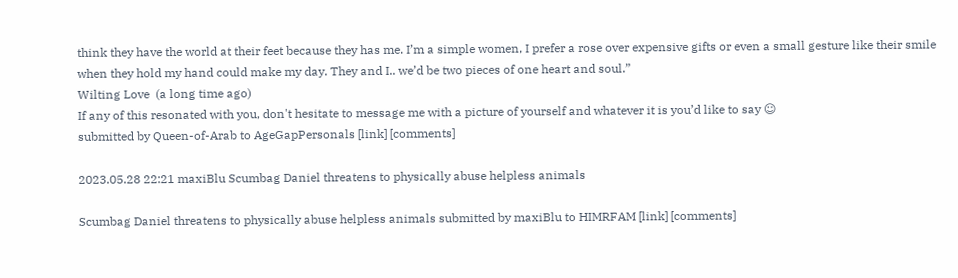think they have the world at their feet because they has me. I’m a simple women, I prefer a rose over expensive gifts or even a small gesture like their smile when they hold my hand could make my day. They and I.. we’d be two pieces of one heart and soul.”
Wilting Love  (a long time ago)
If any of this resonated with you, don't hesitate to message me with a picture of yourself and whatever it is you’d like to say ☺
submitted by Queen-of-Arab to AgeGapPersonals [link] [comments]

2023.05.28 22:21 maxiBlu Scumbag Daniel threatens to physically abuse helpless animals

Scumbag Daniel threatens to physically abuse helpless animals submitted by maxiBlu to HIMRFAM [link] [comments]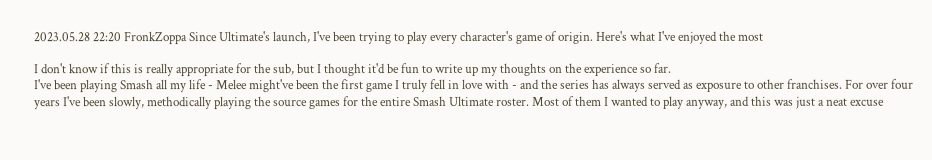2023.05.28 22:20 FronkZoppa Since Ultimate's launch, I've been trying to play every character's game of origin. Here's what I've enjoyed the most

I don't know if this is really appropriate for the sub, but I thought it'd be fun to write up my thoughts on the experience so far.
I've been playing Smash all my life - Melee might've been the first game I truly fell in love with - and the series has always served as exposure to other franchises. For over four years I've been slowly, methodically playing the source games for the entire Smash Ultimate roster. Most of them I wanted to play anyway, and this was just a neat excuse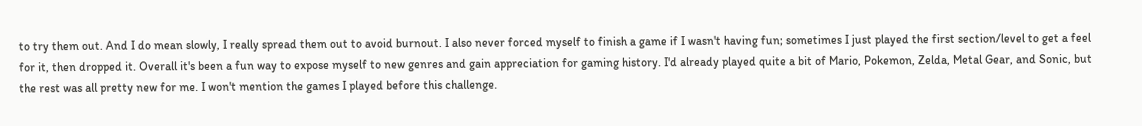to try them out. And I do mean slowly, I really spread them out to avoid burnout. I also never forced myself to finish a game if I wasn't having fun; sometimes I just played the first section/level to get a feel for it, then dropped it. Overall it's been a fun way to expose myself to new genres and gain appreciation for gaming history. I'd already played quite a bit of Mario, Pokemon, Zelda, Metal Gear, and Sonic, but the rest was all pretty new for me. I won't mention the games I played before this challenge.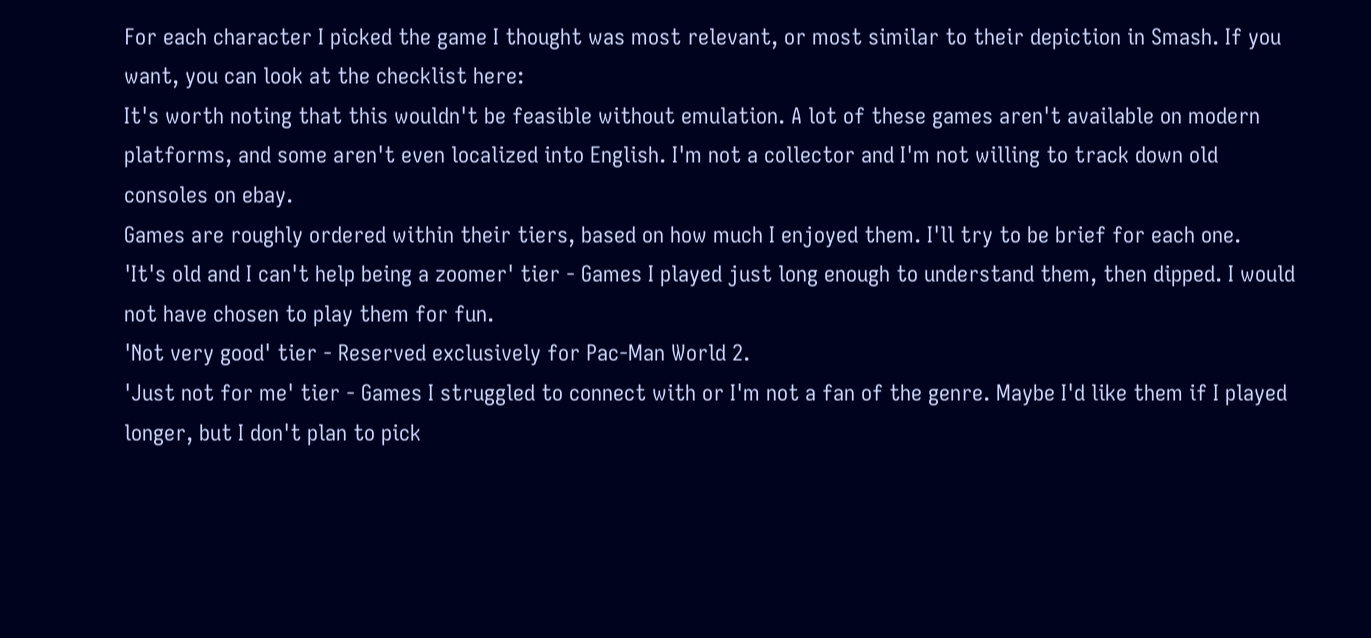For each character I picked the game I thought was most relevant, or most similar to their depiction in Smash. If you want, you can look at the checklist here:
It's worth noting that this wouldn't be feasible without emulation. A lot of these games aren't available on modern platforms, and some aren't even localized into English. I'm not a collector and I'm not willing to track down old consoles on ebay.
Games are roughly ordered within their tiers, based on how much I enjoyed them. I'll try to be brief for each one.
'It's old and I can't help being a zoomer' tier - Games I played just long enough to understand them, then dipped. I would not have chosen to play them for fun.
'Not very good' tier - Reserved exclusively for Pac-Man World 2.
'Just not for me' tier - Games I struggled to connect with or I'm not a fan of the genre. Maybe I'd like them if I played longer, but I don't plan to pick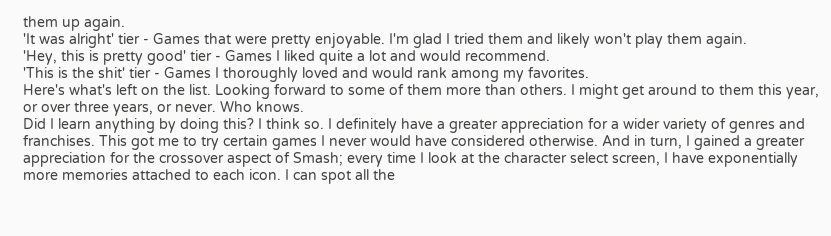them up again.
'It was alright' tier - Games that were pretty enjoyable. I'm glad I tried them and likely won't play them again.
'Hey, this is pretty good' tier - Games I liked quite a lot and would recommend.
'This is the shit' tier - Games I thoroughly loved and would rank among my favorites.
Here's what's left on the list. Looking forward to some of them more than others. I might get around to them this year, or over three years, or never. Who knows.
Did I learn anything by doing this? I think so. I definitely have a greater appreciation for a wider variety of genres and franchises. This got me to try certain games I never would have considered otherwise. And in turn, I gained a greater appreciation for the crossover aspect of Smash; every time I look at the character select screen, I have exponentially more memories attached to each icon. I can spot all the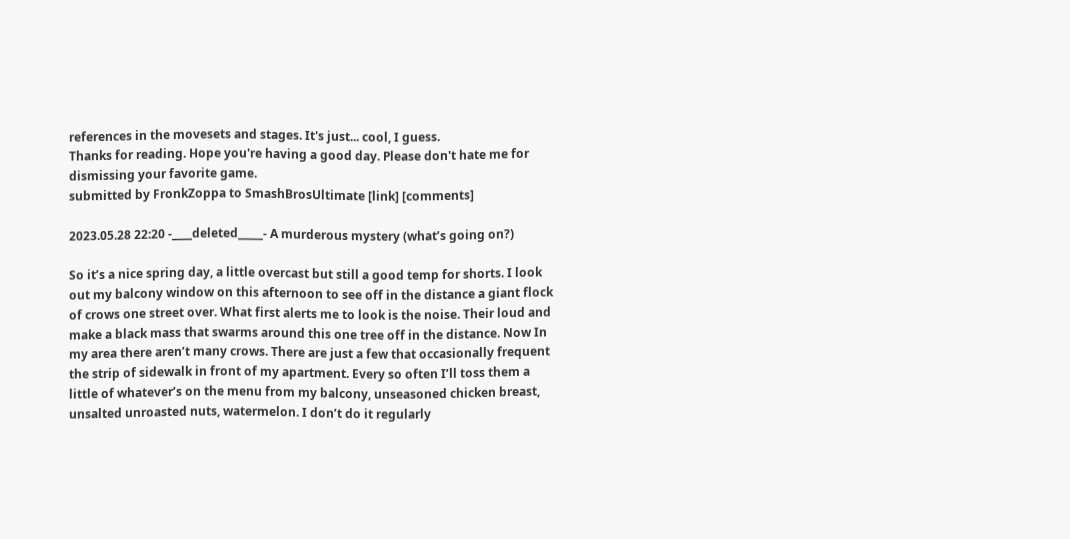references in the movesets and stages. It's just... cool, I guess.
Thanks for reading. Hope you're having a good day. Please don't hate me for dismissing your favorite game.
submitted by FronkZoppa to SmashBrosUltimate [link] [comments]

2023.05.28 22:20 -____deleted_____- A murderous mystery (what’s going on?)

So it’s a nice spring day, a little overcast but still a good temp for shorts. I look out my balcony window on this afternoon to see off in the distance a giant flock of crows one street over. What first alerts me to look is the noise. Their loud and make a black mass that swarms around this one tree off in the distance. Now In my area there aren’t many crows. There are just a few that occasionally frequent the strip of sidewalk in front of my apartment. Every so often I’ll toss them a little of whatever’s on the menu from my balcony, unseasoned chicken breast, unsalted unroasted nuts, watermelon. I don’t do it regularly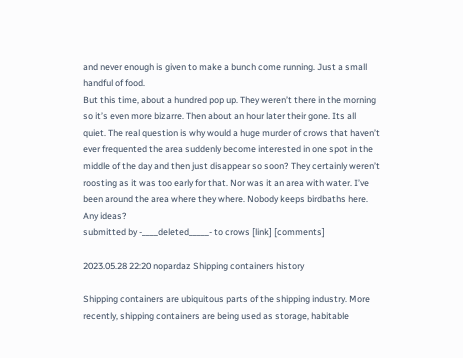and never enough is given to make a bunch come running. Just a small handful of food.
But this time, about a hundred pop up. They weren’t there in the morning so it’s even more bizarre. Then about an hour later their gone. Its all quiet. The real question is why would a huge murder of crows that haven’t ever frequented the area suddenly become interested in one spot in the middle of the day and then just disappear so soon? They certainly weren’t roosting as it was too early for that. Nor was it an area with water. I’ve been around the area where they where. Nobody keeps birdbaths here. Any ideas?
submitted by -____deleted_____- to crows [link] [comments]

2023.05.28 22:20 nopardaz Shipping containers history

Shipping containers are ubiquitous parts of the shipping industry. More recently, shipping containers are being used as storage, habitable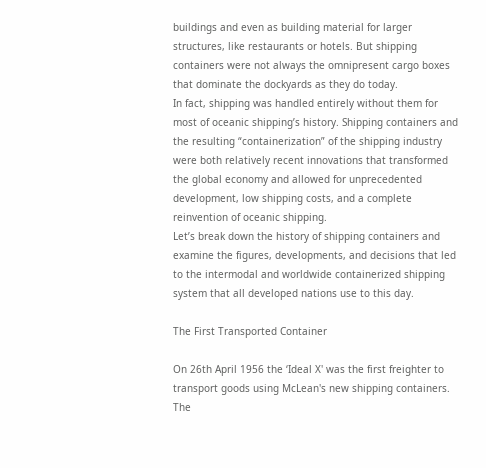buildings and even as building material for larger structures, like restaurants or hotels. But shipping containers were not always the omnipresent cargo boxes that dominate the dockyards as they do today.
In fact, shipping was handled entirely without them for most of oceanic shipping’s history. Shipping containers and the resulting “containerization” of the shipping industry were both relatively recent innovations that transformed the global economy and allowed for unprecedented development, low shipping costs, and a complete reinvention of oceanic shipping.
Let’s break down the history of shipping containers and examine the figures, developments, and decisions that led to the intermodal and worldwide containerized shipping system that all developed nations use to this day.

The First Transported Container

On 26th April 1956 the ‘Ideal X' was the first freighter to transport goods using McLean's new shipping containers. The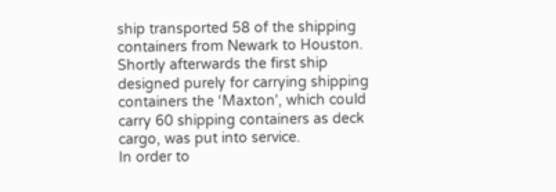ship transported 58 of the shipping containers from Newark to Houston. Shortly afterwards the first ship designed purely for carrying shipping containers the ‘Maxton', which could carry 60 shipping containers as deck cargo, was put into service.
In order to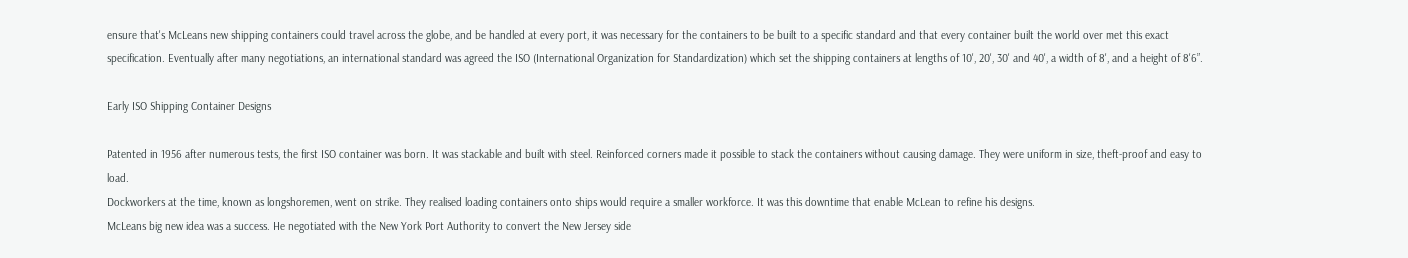ensure that's McLeans new shipping containers could travel across the globe, and be handled at every port, it was necessary for the containers to be built to a specific standard and that every container built the world over met this exact specification. Eventually after many negotiations, an international standard was agreed the ISO (International Organization for Standardization) which set the shipping containers at lengths of 10', 20', 30' and 40', a width of 8', and a height of 8'6”.

Early ISO Shipping Container Designs

Patented in 1956 after numerous tests, the first ISO container was born. It was stackable and built with steel. Reinforced corners made it possible to stack the containers without causing damage. They were uniform in size, theft-proof and easy to load.
Dockworkers at the time, known as longshoremen, went on strike. They realised loading containers onto ships would require a smaller workforce. It was this downtime that enable McLean to refine his designs.
McLeans big new idea was a success. He negotiated with the New York Port Authority to convert the New Jersey side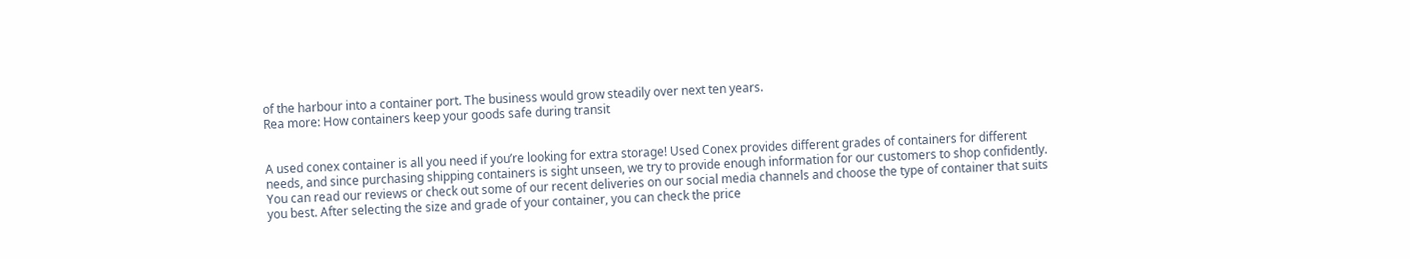of the harbour into a container port. The business would grow steadily over next ten years.
Rea more: How containers keep your goods safe during transit


A used conex container is all you need if you’re looking for extra storage! Used Conex provides different grades of containers for different needs, and since purchasing shipping containers is sight unseen, we try to provide enough information for our customers to shop confidently. You can read our reviews or check out some of our recent deliveries on our social media channels and choose the type of container that suits you best. After selecting the size and grade of your container, you can check the price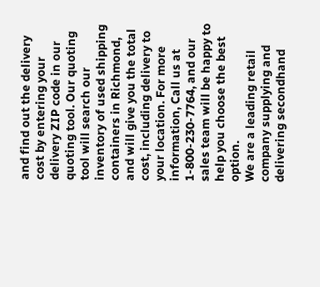and find out the delivery cost by entering your delivery ZIP code in our quoting tool. Our quoting tool will search our inventory of used shipping containers in Richmond, and will give you the total cost, including delivery to your location. For more information, Call us at 1-800-230-7764, and our sales team will be happy to help you choose the best option.
We are a leading retail company supplying and delivering secondhand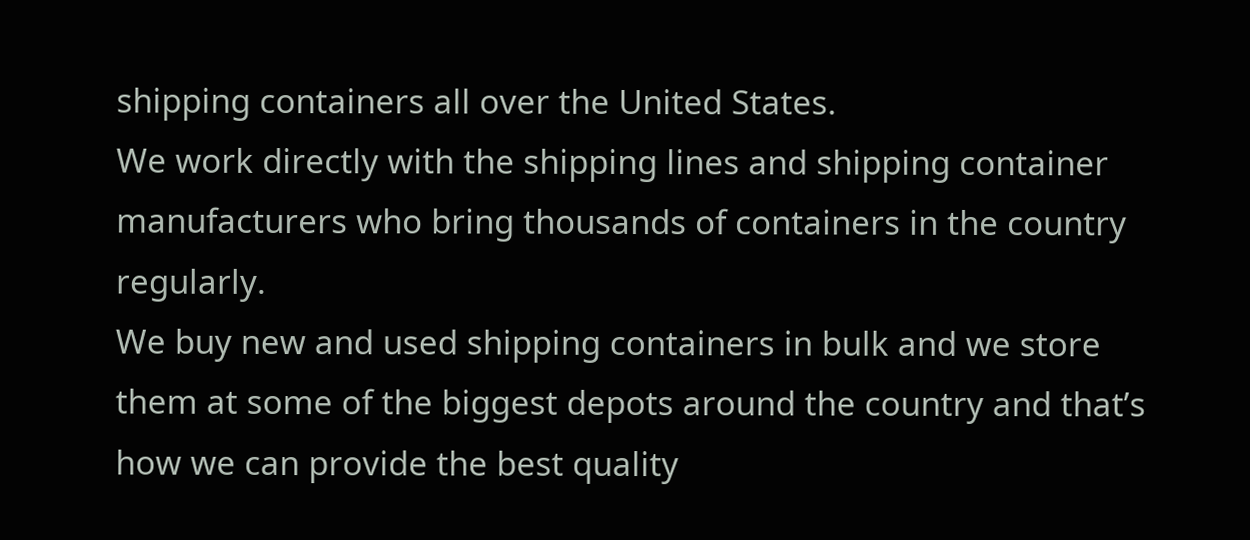shipping containers all over the United States.
We work directly with the shipping lines and shipping container manufacturers who bring thousands of containers in the country regularly.
We buy new and used shipping containers in bulk and we store them at some of the biggest depots around the country and that’s how we can provide the best quality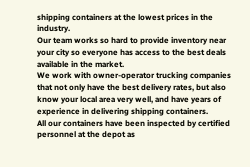shipping containers at the lowest prices in the industry.
Our team works so hard to provide inventory near your city so everyone has access to the best deals available in the market.
We work with owner-operator trucking companies that not only have the best delivery rates, but also know your local area very well, and have years of experience in delivering shipping containers.
All our containers have been inspected by certified personnel at the depot as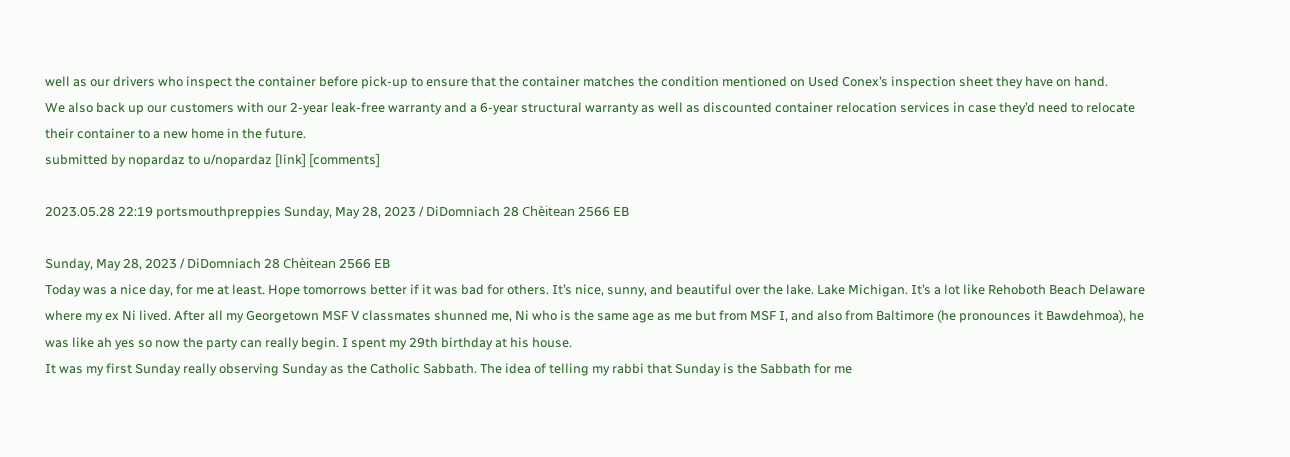well as our drivers who inspect the container before pick-up to ensure that the container matches the condition mentioned on Used Conex’s inspection sheet they have on hand.
We also back up our customers with our 2-year leak-free warranty and a 6-year structural warranty as well as discounted container relocation services in case they’d need to relocate their container to a new home in the future.
submitted by nopardaz to u/nopardaz [link] [comments]

2023.05.28 22:19 portsmouthpreppies Sunday, May 28, 2023 / DiDomniach 28 Chèitean 2566 EB

Sunday, May 28, 2023 / DiDomniach 28 Chèitean 2566 EB
Today was a nice day, for me at least. Hope tomorrows better if it was bad for others. It’s nice, sunny, and beautiful over the lake. Lake Michigan. It’s a lot like Rehoboth Beach Delaware where my ex Ni lived. After all my Georgetown MSF V classmates shunned me, Ni who is the same age as me but from MSF I, and also from Baltimore (he pronounces it Bawdehmoa), he was like ah yes so now the party can really begin. I spent my 29th birthday at his house.
It was my first Sunday really observing Sunday as the Catholic Sabbath. The idea of telling my rabbi that Sunday is the Sabbath for me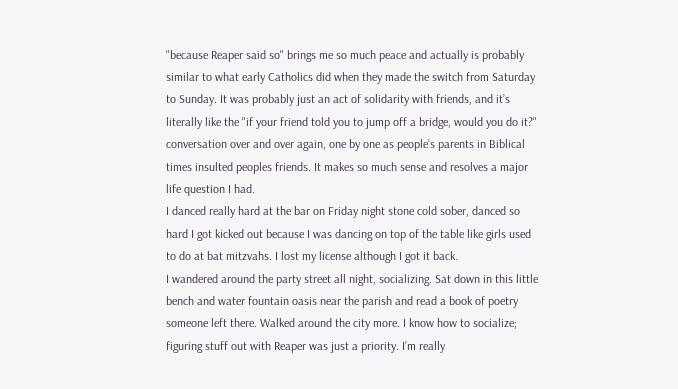"because Reaper said so" brings me so much peace and actually is probably similar to what early Catholics did when they made the switch from Saturday to Sunday. It was probably just an act of solidarity with friends, and it’s literally like the "if your friend told you to jump off a bridge, would you do it?" conversation over and over again, one by one as people’s parents in Biblical times insulted peoples friends. It makes so much sense and resolves a major life question I had.
I danced really hard at the bar on Friday night stone cold sober, danced so hard I got kicked out because I was dancing on top of the table like girls used to do at bat mitzvahs. I lost my license although I got it back.
I wandered around the party street all night, socializing. Sat down in this little bench and water fountain oasis near the parish and read a book of poetry someone left there. Walked around the city more. I know how to socialize; figuring stuff out with Reaper was just a priority. I’m really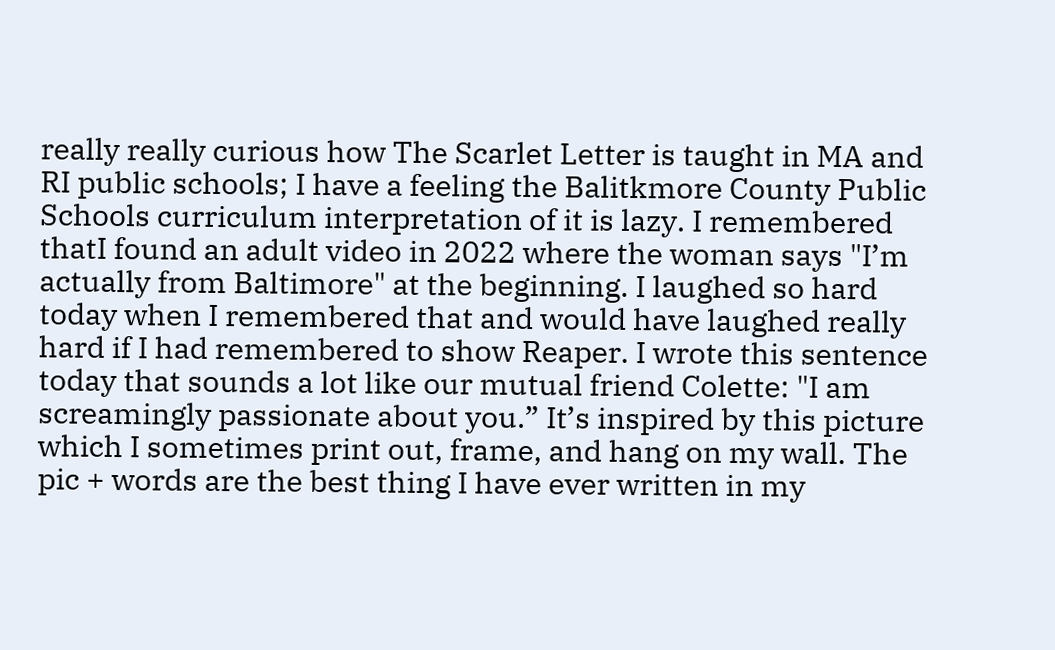really really curious how The Scarlet Letter is taught in MA and RI public schools; I have a feeling the Balitkmore County Public Schools curriculum interpretation of it is lazy. I remembered thatI found an adult video in 2022 where the woman says "I’m actually from Baltimore" at the beginning. I laughed so hard today when I remembered that and would have laughed really hard if I had remembered to show Reaper. I wrote this sentence today that sounds a lot like our mutual friend Colette: "I am screamingly passionate about you.” It’s inspired by this picture which I sometimes print out, frame, and hang on my wall. The pic + words are the best thing I have ever written in my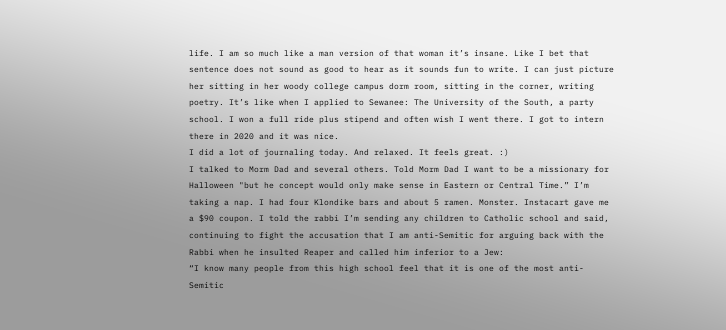life. I am so much like a man version of that woman it’s insane. Like I bet that sentence does not sound as good to hear as it sounds fun to write. I can just picture her sitting in her woody college campus dorm room, sitting in the corner, writing poetry. It’s like when I applied to Sewanee: The University of the South, a party school. I won a full ride plus stipend and often wish I went there. I got to intern there in 2020 and it was nice.
I did a lot of journaling today. And relaxed. It feels great. :)
I talked to Morm Dad and several others. Told Morm Dad I want to be a missionary for Halloween "but he concept would only make sense in Eastern or Central Time.” I’m taking a nap. I had four Klondike bars and about 5 ramen. Monster. Instacart gave me a $90 coupon. I told the rabbi I’m sending any children to Catholic school and said, continuing to fight the accusation that I am anti-Semitic for arguing back with the Rabbi when he insulted Reaper and called him inferior to a Jew:
“I know many people from this high school feel that it is one of the most anti-Semitic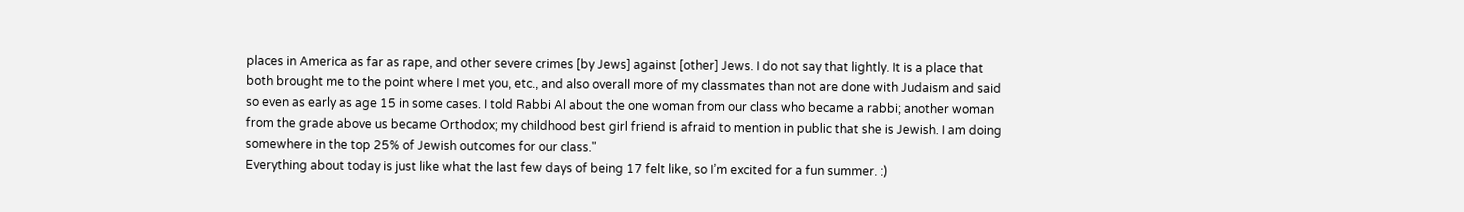places in America as far as rape, and other severe crimes [by Jews] against [other] Jews. I do not say that lightly. It is a place that both brought me to the point where I met you, etc., and also overall more of my classmates than not are done with Judaism and said so even as early as age 15 in some cases. I told Rabbi Al about the one woman from our class who became a rabbi; another woman from the grade above us became Orthodox; my childhood best girl friend is afraid to mention in public that she is Jewish. I am doing somewhere in the top 25% of Jewish outcomes for our class."
Everything about today is just like what the last few days of being 17 felt like, so I’m excited for a fun summer. :)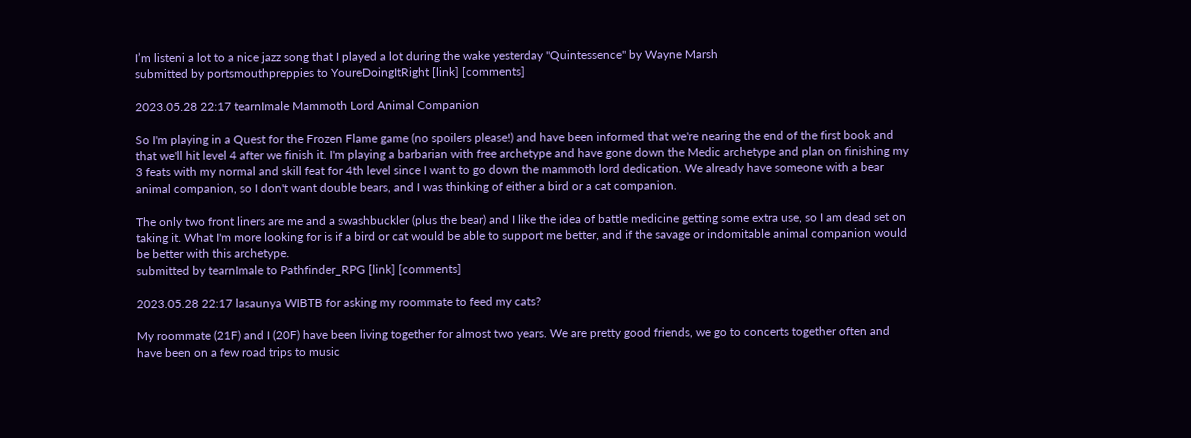I’m listeni a lot to a nice jazz song that I played a lot during the wake yesterday "Quintessence" by Wayne Marsh
submitted by portsmouthpreppies to YoureDoingItRight [link] [comments]

2023.05.28 22:17 tearnImale Mammoth Lord Animal Companion

So I'm playing in a Quest for the Frozen Flame game (no spoilers please!) and have been informed that we're nearing the end of the first book and that we'll hit level 4 after we finish it. I'm playing a barbarian with free archetype and have gone down the Medic archetype and plan on finishing my 3 feats with my normal and skill feat for 4th level since I want to go down the mammoth lord dedication. We already have someone with a bear animal companion, so I don't want double bears, and I was thinking of either a bird or a cat companion.

The only two front liners are me and a swashbuckler (plus the bear) and I like the idea of battle medicine getting some extra use, so I am dead set on taking it. What I'm more looking for is if a bird or cat would be able to support me better, and if the savage or indomitable animal companion would be better with this archetype.
submitted by tearnImale to Pathfinder_RPG [link] [comments]

2023.05.28 22:17 lasaunya WIBTB for asking my roommate to feed my cats?

My roommate (21F) and I (20F) have been living together for almost two years. We are pretty good friends, we go to concerts together often and have been on a few road trips to music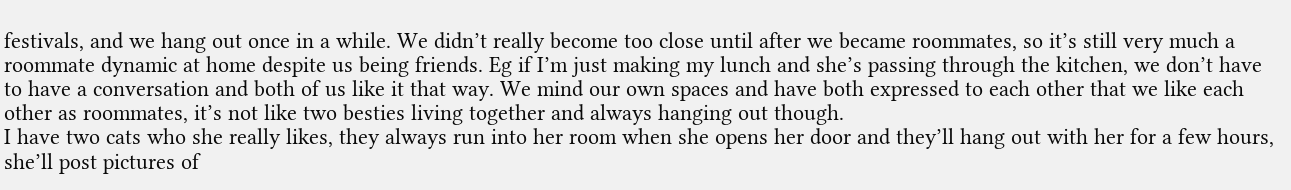festivals, and we hang out once in a while. We didn’t really become too close until after we became roommates, so it’s still very much a roommate dynamic at home despite us being friends. Eg if I’m just making my lunch and she’s passing through the kitchen, we don’t have to have a conversation and both of us like it that way. We mind our own spaces and have both expressed to each other that we like each other as roommates, it’s not like two besties living together and always hanging out though.
I have two cats who she really likes, they always run into her room when she opens her door and they’ll hang out with her for a few hours, she’ll post pictures of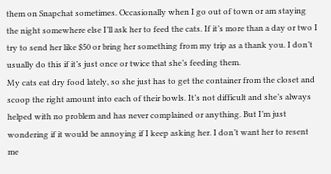them on Snapchat sometimes. Occasionally when I go out of town or am staying the night somewhere else I’ll ask her to feed the cats. If it’s more than a day or two I try to send her like $50 or bring her something from my trip as a thank you. I don’t usually do this if it’s just once or twice that she’s feeding them.
My cats eat dry food lately, so she just has to get the container from the closet and scoop the right amount into each of their bowls. It’s not difficult and she’s always helped with no problem and has never complained or anything. But I’m just wondering if it would be annoying if I keep asking her. I don’t want her to resent me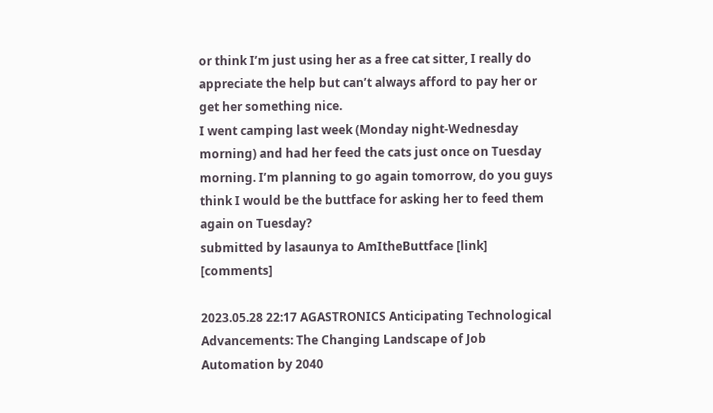or think I’m just using her as a free cat sitter, I really do appreciate the help but can’t always afford to pay her or get her something nice.
I went camping last week (Monday night-Wednesday morning) and had her feed the cats just once on Tuesday morning. I’m planning to go again tomorrow, do you guys think I would be the buttface for asking her to feed them again on Tuesday?
submitted by lasaunya to AmItheButtface [link] [comments]

2023.05.28 22:17 AGASTRONICS Anticipating Technological Advancements: The Changing Landscape of Job Automation by 2040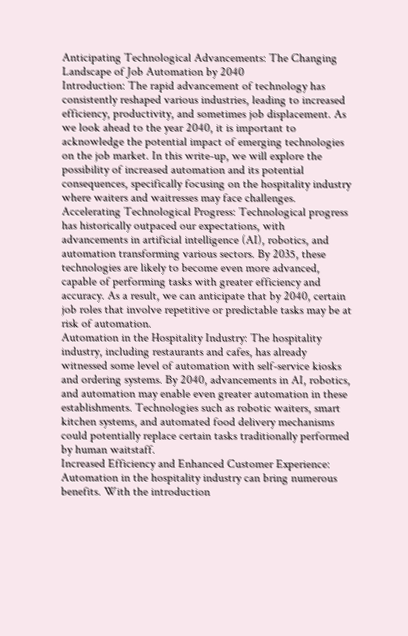Anticipating Technological Advancements: The Changing Landscape of Job Automation by 2040
Introduction: The rapid advancement of technology has consistently reshaped various industries, leading to increased efficiency, productivity, and sometimes job displacement. As we look ahead to the year 2040, it is important to acknowledge the potential impact of emerging technologies on the job market. In this write-up, we will explore the possibility of increased automation and its potential consequences, specifically focusing on the hospitality industry where waiters and waitresses may face challenges.
Accelerating Technological Progress: Technological progress has historically outpaced our expectations, with advancements in artificial intelligence (AI), robotics, and automation transforming various sectors. By 2035, these technologies are likely to become even more advanced, capable of performing tasks with greater efficiency and accuracy. As a result, we can anticipate that by 2040, certain job roles that involve repetitive or predictable tasks may be at risk of automation.
Automation in the Hospitality Industry: The hospitality industry, including restaurants and cafes, has already witnessed some level of automation with self-service kiosks and ordering systems. By 2040, advancements in AI, robotics, and automation may enable even greater automation in these establishments. Technologies such as robotic waiters, smart kitchen systems, and automated food delivery mechanisms could potentially replace certain tasks traditionally performed by human waitstaff.
Increased Efficiency and Enhanced Customer Experience: Automation in the hospitality industry can bring numerous benefits. With the introduction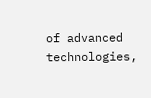of advanced technologies,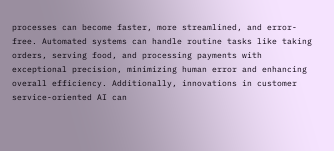processes can become faster, more streamlined, and error-free. Automated systems can handle routine tasks like taking orders, serving food, and processing payments with exceptional precision, minimizing human error and enhancing overall efficiency. Additionally, innovations in customer service-oriented AI can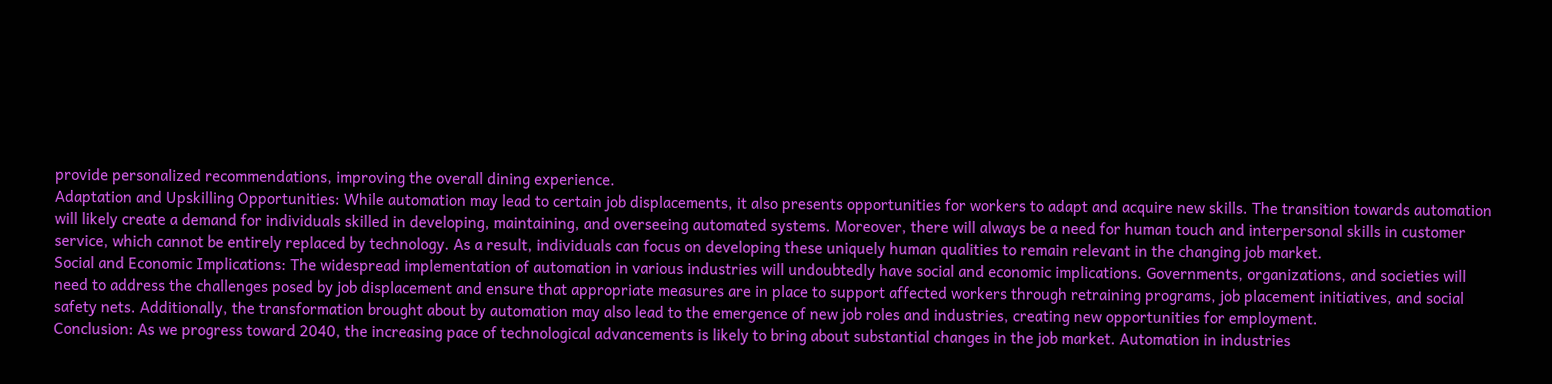provide personalized recommendations, improving the overall dining experience.
Adaptation and Upskilling Opportunities: While automation may lead to certain job displacements, it also presents opportunities for workers to adapt and acquire new skills. The transition towards automation will likely create a demand for individuals skilled in developing, maintaining, and overseeing automated systems. Moreover, there will always be a need for human touch and interpersonal skills in customer service, which cannot be entirely replaced by technology. As a result, individuals can focus on developing these uniquely human qualities to remain relevant in the changing job market.
Social and Economic Implications: The widespread implementation of automation in various industries will undoubtedly have social and economic implications. Governments, organizations, and societies will need to address the challenges posed by job displacement and ensure that appropriate measures are in place to support affected workers through retraining programs, job placement initiatives, and social safety nets. Additionally, the transformation brought about by automation may also lead to the emergence of new job roles and industries, creating new opportunities for employment.
Conclusion: As we progress toward 2040, the increasing pace of technological advancements is likely to bring about substantial changes in the job market. Automation in industries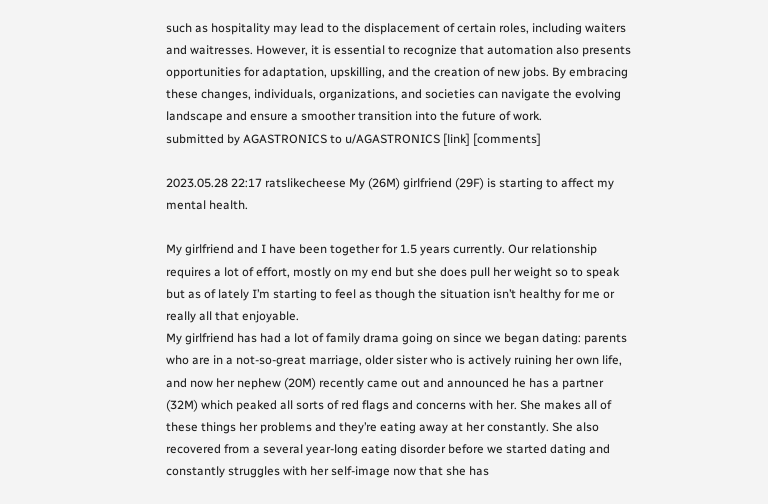such as hospitality may lead to the displacement of certain roles, including waiters and waitresses. However, it is essential to recognize that automation also presents opportunities for adaptation, upskilling, and the creation of new jobs. By embracing these changes, individuals, organizations, and societies can navigate the evolving landscape and ensure a smoother transition into the future of work.
submitted by AGASTRONICS to u/AGASTRONICS [link] [comments]

2023.05.28 22:17 ratslikecheese My (26M) girlfriend (29F) is starting to affect my mental health.

My girlfriend and I have been together for 1.5 years currently. Our relationship requires a lot of effort, mostly on my end but she does pull her weight so to speak but as of lately I’m starting to feel as though the situation isn’t healthy for me or really all that enjoyable.
My girlfriend has had a lot of family drama going on since we began dating: parents who are in a not-so-great marriage, older sister who is actively ruining her own life, and now her nephew (20M) recently came out and announced he has a partner (32M) which peaked all sorts of red flags and concerns with her. She makes all of these things her problems and they’re eating away at her constantly. She also recovered from a several year-long eating disorder before we started dating and constantly struggles with her self-image now that she has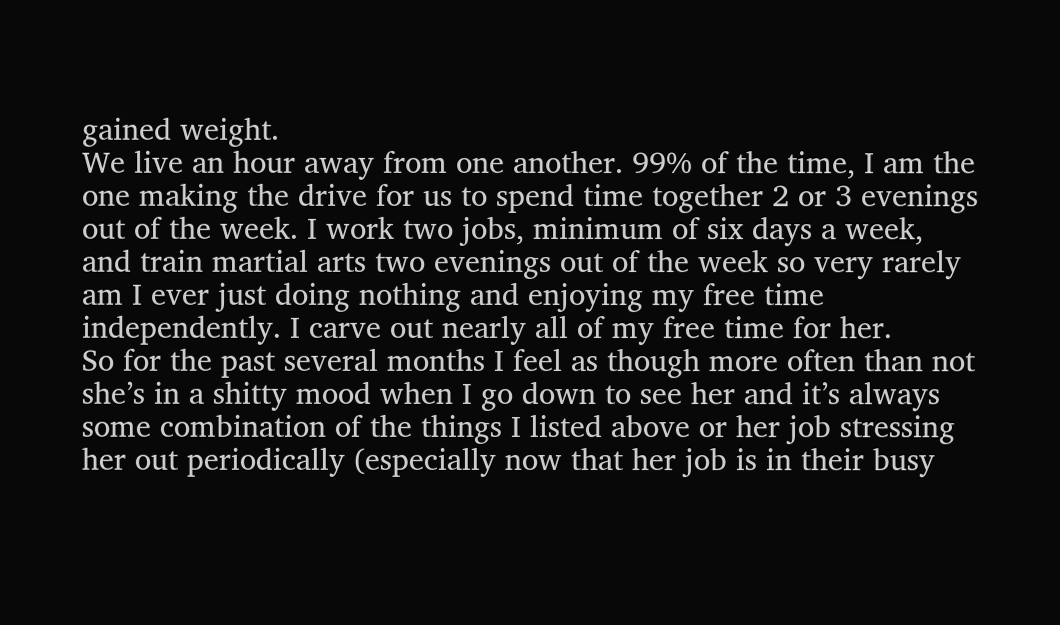gained weight.
We live an hour away from one another. 99% of the time, I am the one making the drive for us to spend time together 2 or 3 evenings out of the week. I work two jobs, minimum of six days a week, and train martial arts two evenings out of the week so very rarely am I ever just doing nothing and enjoying my free time independently. I carve out nearly all of my free time for her.
So for the past several months I feel as though more often than not she’s in a shitty mood when I go down to see her and it’s always some combination of the things I listed above or her job stressing her out periodically (especially now that her job is in their busy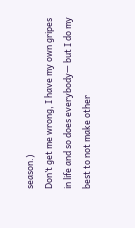season.)
Don’t get me wrong, I have my own gripes in life and so does everybody— but I do my best to not make other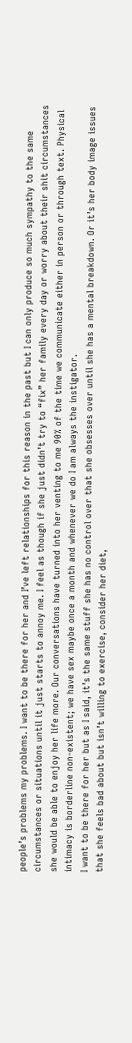people’s problems my problems. I want to be there for her and I’ve left relationships for this reason in the past but I can only produce so much sympathy to the same circumstances or situations until it just starts to annoy me. I feel as though if she just didn’t try to “fix” her family every day or worry about their shit circumstances she would be able to enjoy her life more. Our conversations have turned into her venting to me 90% of the time we communicate either in person or through text. Physical intimacy is borderline non-existent; we have sex maybe once a month and whenever we do I am always the instigator.
I want to be there for her but as I said, it’s the same stuff she has no control over that she obsesses over until she has a mental breakdown. Or it’s her body image issues that she feels bad about but isn’t willing to exercise, consider her diet,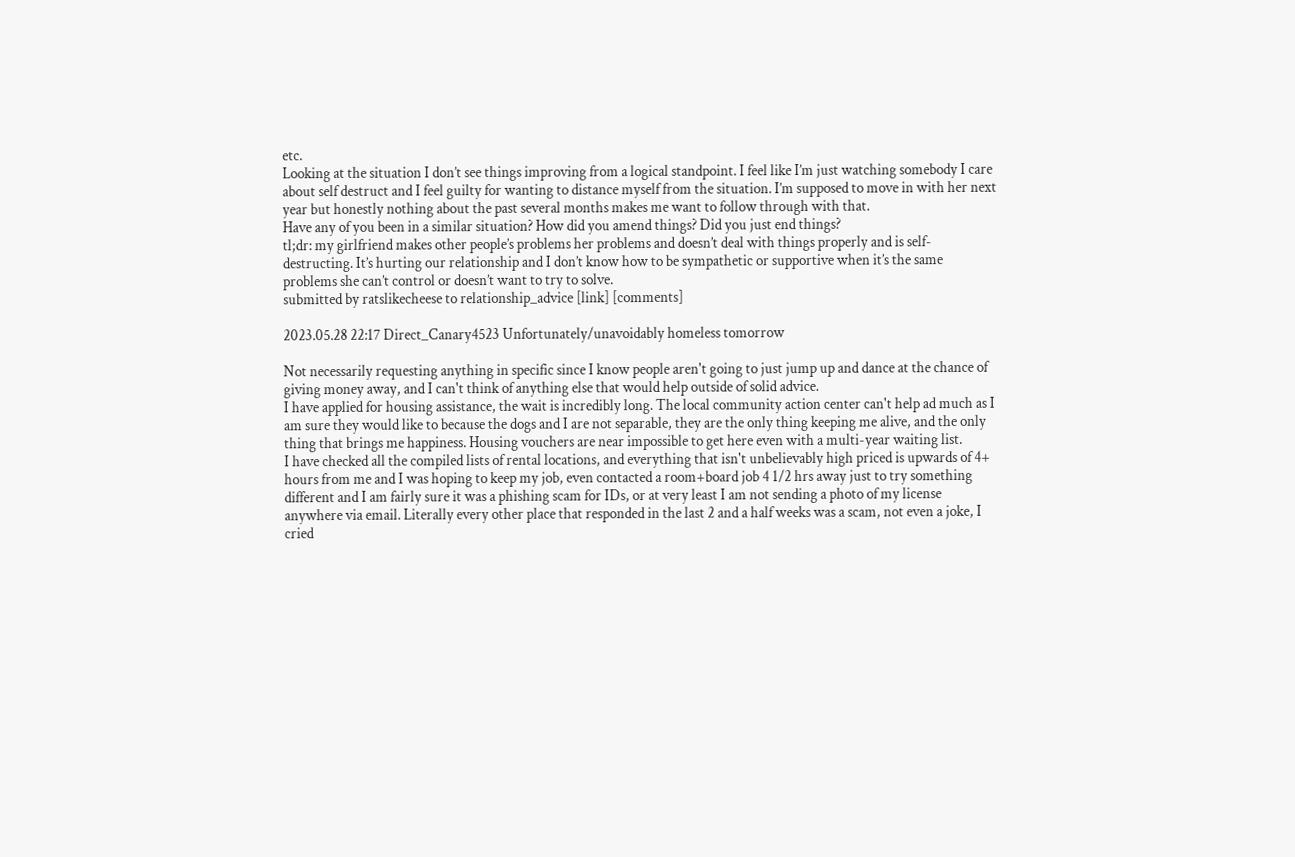etc.
Looking at the situation I don’t see things improving from a logical standpoint. I feel like I’m just watching somebody I care about self destruct and I feel guilty for wanting to distance myself from the situation. I’m supposed to move in with her next year but honestly nothing about the past several months makes me want to follow through with that.
Have any of you been in a similar situation? How did you amend things? Did you just end things?
tl;dr: my girlfriend makes other people’s problems her problems and doesn’t deal with things properly and is self-destructing. It’s hurting our relationship and I don’t know how to be sympathetic or supportive when it’s the same problems she can’t control or doesn’t want to try to solve.
submitted by ratslikecheese to relationship_advice [link] [comments]

2023.05.28 22:17 Direct_Canary4523 Unfortunately/unavoidably homeless tomorrow

Not necessarily requesting anything in specific since I know people aren't going to just jump up and dance at the chance of giving money away, and I can't think of anything else that would help outside of solid advice.
I have applied for housing assistance, the wait is incredibly long. The local community action center can't help ad much as I am sure they would like to because the dogs and I are not separable, they are the only thing keeping me alive, and the only thing that brings me happiness. Housing vouchers are near impossible to get here even with a multi-year waiting list.
I have checked all the compiled lists of rental locations, and everything that isn't unbelievably high priced is upwards of 4+ hours from me and I was hoping to keep my job, even contacted a room+board job 4 1/2 hrs away just to try something different and I am fairly sure it was a phishing scam for IDs, or at very least I am not sending a photo of my license anywhere via email. Literally every other place that responded in the last 2 and a half weeks was a scam, not even a joke, I cried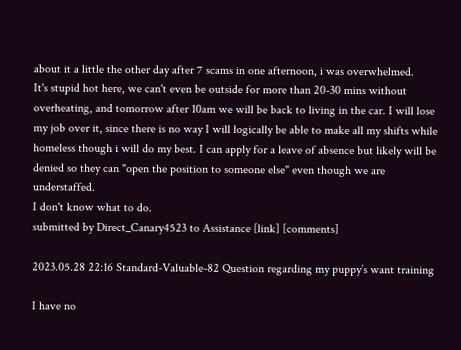about it a little the other day after 7 scams in one afternoon, i was overwhelmed.
It's stupid hot here, we can't even be outside for more than 20-30 mins without overheating, and tomorrow after 10am we will be back to living in the car. I will lose my job over it, since there is no way I will logically be able to make all my shifts while homeless though i will do my best. I can apply for a leave of absence but likely will be denied so they can "open the position to someone else" even though we are understaffed.
I don't know what to do.
submitted by Direct_Canary4523 to Assistance [link] [comments]

2023.05.28 22:16 Standard-Valuable-82 Question regarding my puppy’s want training

I have no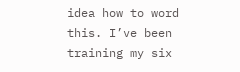idea how to word this. I’ve been training my six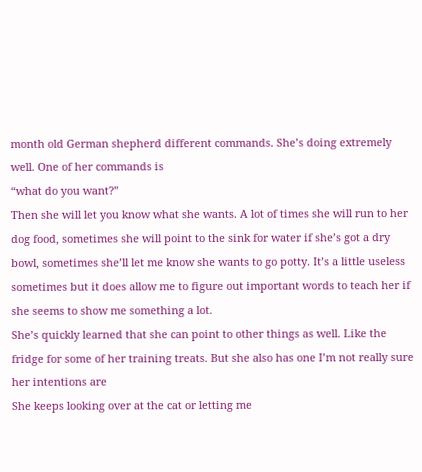month old German shepherd different commands. She’s doing extremely well. One of her commands is
“what do you want?”
Then she will let you know what she wants. A lot of times she will run to her dog food, sometimes she will point to the sink for water if she’s got a dry bowl, sometimes she’ll let me know she wants to go potty. It’s a little useless sometimes but it does allow me to figure out important words to teach her if she seems to show me something a lot.
She’s quickly learned that she can point to other things as well. Like the fridge for some of her training treats. But she also has one I’m not really sure her intentions are
She keeps looking over at the cat or letting me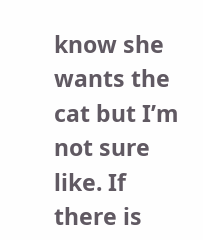know she wants the cat but I’m not sure like. If there is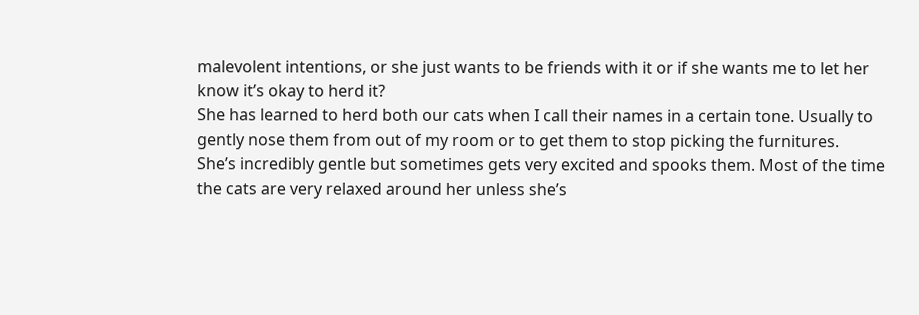malevolent intentions, or she just wants to be friends with it or if she wants me to let her know it’s okay to herd it?
She has learned to herd both our cats when I call their names in a certain tone. Usually to gently nose them from out of my room or to get them to stop picking the furnitures.
She’s incredibly gentle but sometimes gets very excited and spooks them. Most of the time the cats are very relaxed around her unless she’s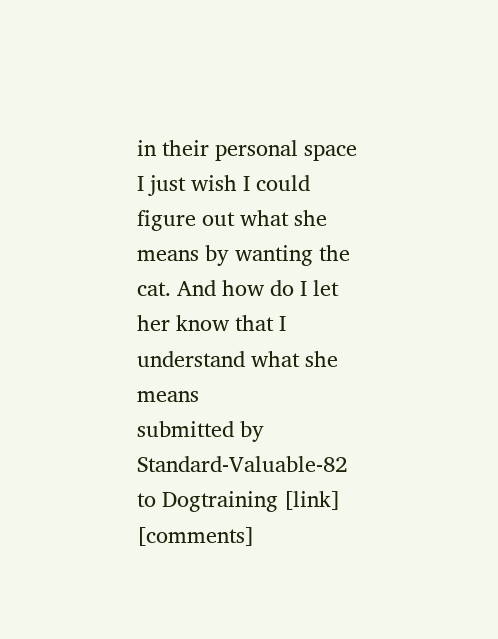in their personal space
I just wish I could figure out what she means by wanting the cat. And how do I let her know that I understand what she means
submitted by Standard-Valuable-82 to Dogtraining [link] [comments]